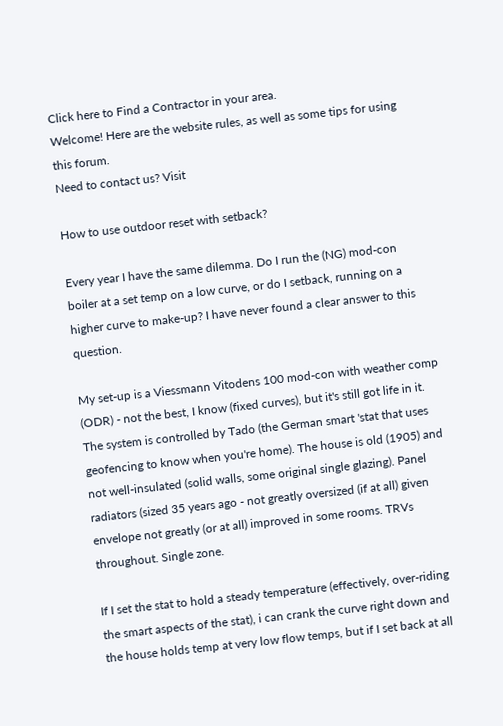Click here to Find a Contractor in your area.
Welcome! Here are the website rules, as well as some tips for using this forum.
Need to contact us? Visit

How to use outdoor reset with setback?

Every year I have the same dilemma. Do I run the (NG) mod-con boiler at a set temp on a low curve, or do I setback, running on a higher curve to make-up? I have never found a clear answer to this question.

My set-up is a Viessmann Vitodens 100 mod-con with weather comp (ODR) - not the best, I know (fixed curves), but it's still got life in it. The system is controlled by Tado (the German smart 'stat that uses geofencing to know when you're home). The house is old (1905) and not well-insulated (solid walls, some original single glazing). Panel radiators (sized 35 years ago - not greatly oversized (if at all) given envelope not greatly (or at all) improved in some rooms. TRVs throughout. Single zone.

If I set the stat to hold a steady temperature (effectively, over-riding the smart aspects of the stat), i can crank the curve right down and the house holds temp at very low flow temps, but if I set back at all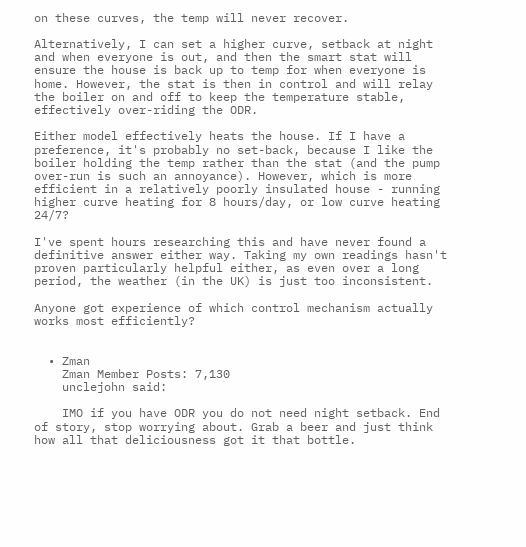on these curves, the temp will never recover.

Alternatively, I can set a higher curve, setback at night and when everyone is out, and then the smart stat will ensure the house is back up to temp for when everyone is home. However, the stat is then in control and will relay the boiler on and off to keep the temperature stable, effectively over-riding the ODR.

Either model effectively heats the house. If I have a preference, it's probably no set-back, because I like the boiler holding the temp rather than the stat (and the pump over-run is such an annoyance). However, which is more efficient in a relatively poorly insulated house - running higher curve heating for 8 hours/day, or low curve heating 24/7?

I've spent hours researching this and have never found a definitive answer either way. Taking my own readings hasn't proven particularly helpful either, as even over a long period, the weather (in the UK) is just too inconsistent.

Anyone got experience of which control mechanism actually works most efficiently?


  • Zman
    Zman Member Posts: 7,130
    unclejohn said:

    IMO if you have ODR you do not need night setback. End of story, stop worrying about. Grab a beer and just think how all that deliciousness got it that bottle.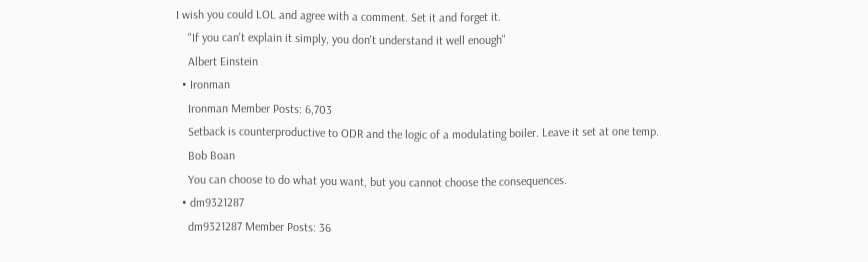I wish you could LOL and agree with a comment. Set it and forget it.
    "If you can't explain it simply, you don't understand it well enough"
    Albert Einstein
  • Ironman
    Ironman Member Posts: 6,703
    Setback is counterproductive to ODR and the logic of a modulating boiler. Leave it set at one temp.
    Bob Boan
    You can choose to do what you want, but you cannot choose the consequences.
  • dm9321287
    dm9321287 Member Posts: 36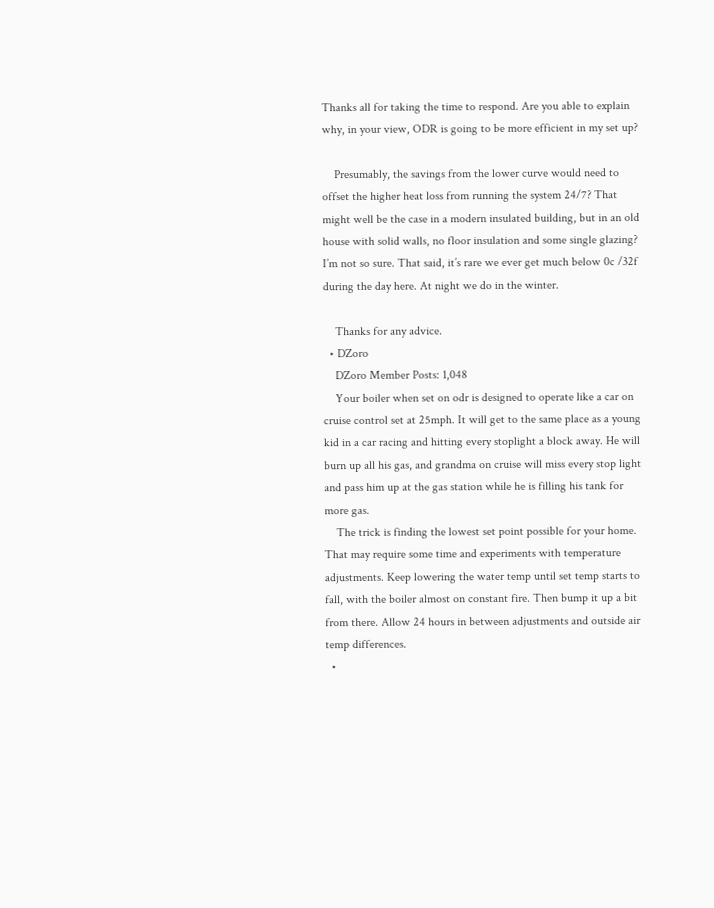Thanks all for taking the time to respond. Are you able to explain why, in your view, ODR is going to be more efficient in my set up?

    Presumably, the savings from the lower curve would need to offset the higher heat loss from running the system 24/7? That might well be the case in a modern insulated building, but in an old house with solid walls, no floor insulation and some single glazing? I’m not so sure. That said, it’s rare we ever get much below 0c /32f during the day here. At night we do in the winter.

    Thanks for any advice.
  • DZoro
    DZoro Member Posts: 1,048
    Your boiler when set on odr is designed to operate like a car on cruise control set at 25mph. It will get to the same place as a young kid in a car racing and hitting every stoplight a block away. He will burn up all his gas, and grandma on cruise will miss every stop light and pass him up at the gas station while he is filling his tank for more gas.
    The trick is finding the lowest set point possible for your home. That may require some time and experiments with temperature adjustments. Keep lowering the water temp until set temp starts to fall, with the boiler almost on constant fire. Then bump it up a bit from there. Allow 24 hours in between adjustments and outside air temp differences.
  •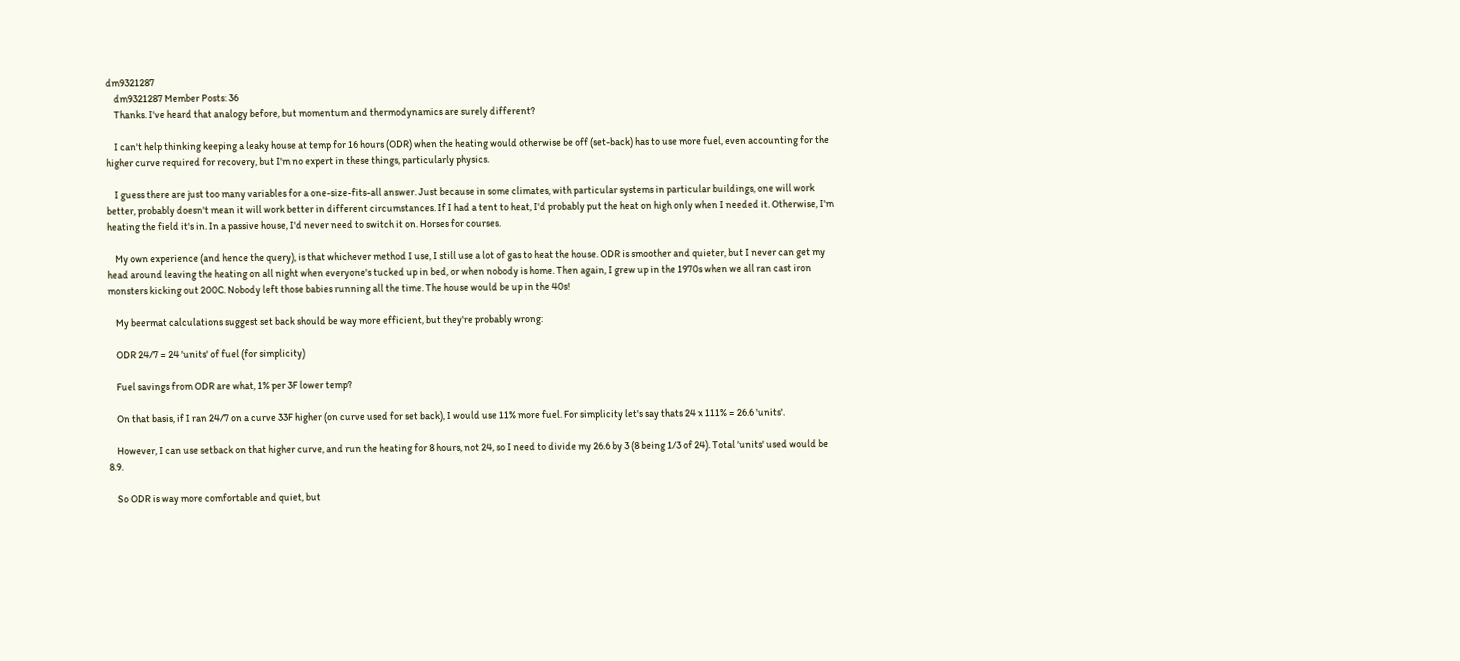dm9321287
    dm9321287 Member Posts: 36
    Thanks. I've heard that analogy before, but momentum and thermodynamics are surely different?

    I can't help thinking keeping a leaky house at temp for 16 hours (ODR) when the heating would otherwise be off (set-back) has to use more fuel, even accounting for the higher curve required for recovery, but I'm no expert in these things, particularly physics.

    I guess there are just too many variables for a one-size-fits-all answer. Just because in some climates, with particular systems in particular buildings, one will work better, probably doesn't mean it will work better in different circumstances. If I had a tent to heat, I'd probably put the heat on high only when I needed it. Otherwise, I'm heating the field it's in. In a passive house, I'd never need to switch it on. Horses for courses.

    My own experience (and hence the query), is that whichever method I use, I still use a lot of gas to heat the house. ODR is smoother and quieter, but I never can get my head around leaving the heating on all night when everyone's tucked up in bed, or when nobody is home. Then again, I grew up in the 1970s when we all ran cast iron monsters kicking out 200C. Nobody left those babies running all the time. The house would be up in the 40s!

    My beermat calculations suggest set back should be way more efficient, but they're probably wrong:

    ODR 24/7 = 24 'units' of fuel (for simplicity)

    Fuel savings from ODR are what, 1% per 3F lower temp?

    On that basis, if I ran 24/7 on a curve 33F higher (on curve used for set back), I would use 11% more fuel. For simplicity let's say thats 24 x 111% = 26.6 'units'.

    However, I can use setback on that higher curve, and run the heating for 8 hours, not 24, so I need to divide my 26.6 by 3 (8 being 1/3 of 24). Total 'units' used would be 8.9.

    So ODR is way more comfortable and quiet, but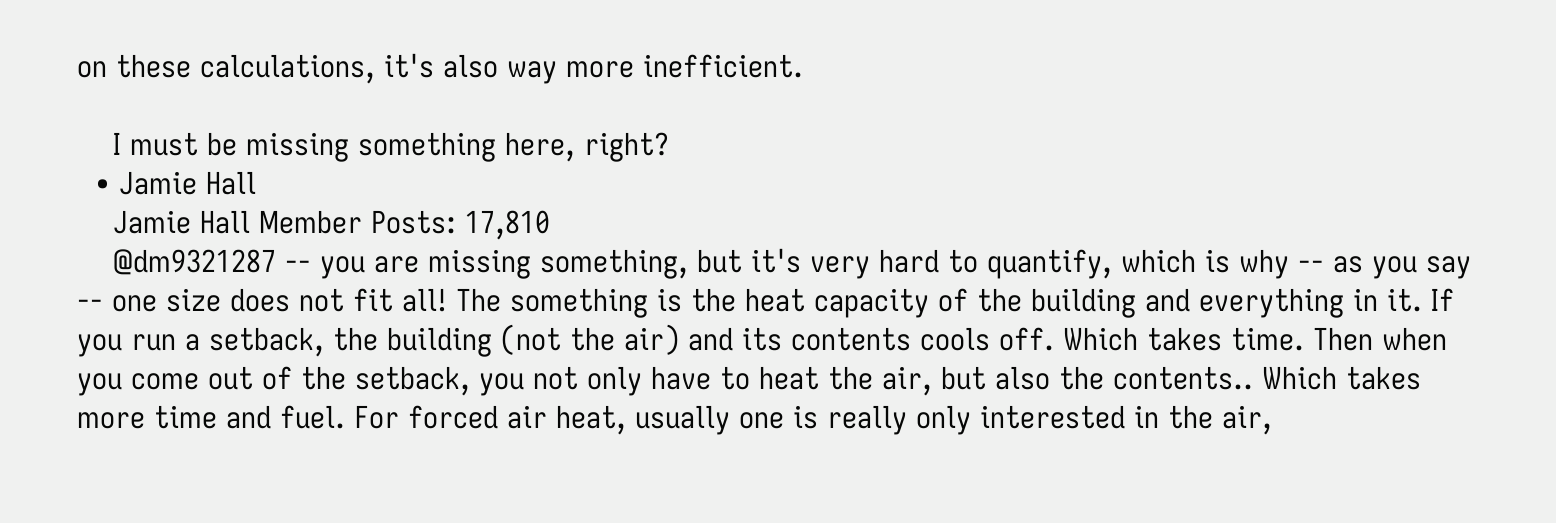on these calculations, it's also way more inefficient.

    I must be missing something here, right?
  • Jamie Hall
    Jamie Hall Member Posts: 17,810
    @dm9321287 -- you are missing something, but it's very hard to quantify, which is why -- as you say -- one size does not fit all! The something is the heat capacity of the building and everything in it. If you run a setback, the building (not the air) and its contents cools off. Which takes time. Then when you come out of the setback, you not only have to heat the air, but also the contents.. Which takes more time and fuel. For forced air heat, usually one is really only interested in the air,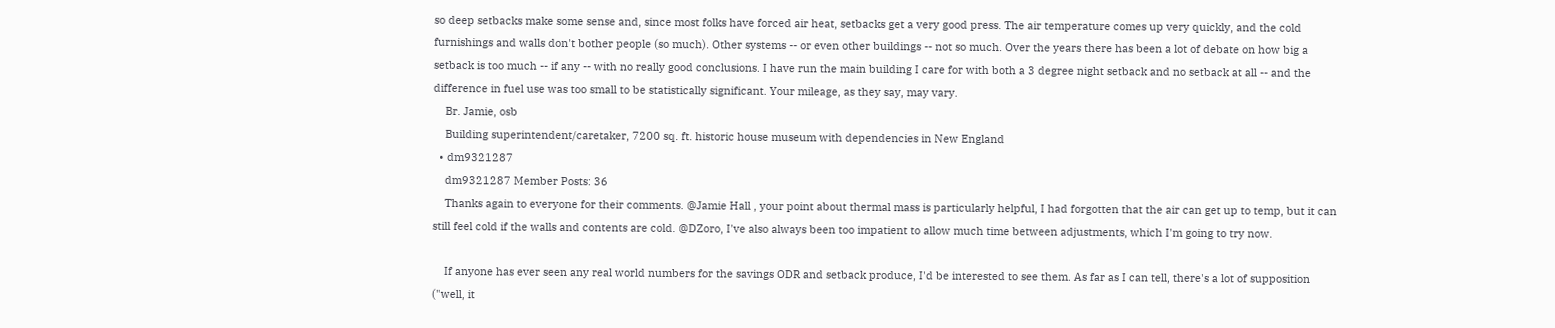so deep setbacks make some sense and, since most folks have forced air heat, setbacks get a very good press. The air temperature comes up very quickly, and the cold furnishings and walls don't bother people (so much). Other systems -- or even other buildings -- not so much. Over the years there has been a lot of debate on how big a setback is too much -- if any -- with no really good conclusions. I have run the main building I care for with both a 3 degree night setback and no setback at all -- and the difference in fuel use was too small to be statistically significant. Your mileage, as they say, may vary.
    Br. Jamie, osb
    Building superintendent/caretaker, 7200 sq. ft. historic house museum with dependencies in New England
  • dm9321287
    dm9321287 Member Posts: 36
    Thanks again to everyone for their comments. @Jamie Hall , your point about thermal mass is particularly helpful, I had forgotten that the air can get up to temp, but it can still feel cold if the walls and contents are cold. @DZoro, I've also always been too impatient to allow much time between adjustments, which I'm going to try now.

    If anyone has ever seen any real world numbers for the savings ODR and setback produce, I'd be interested to see them. As far as I can tell, there's a lot of supposition ("well, it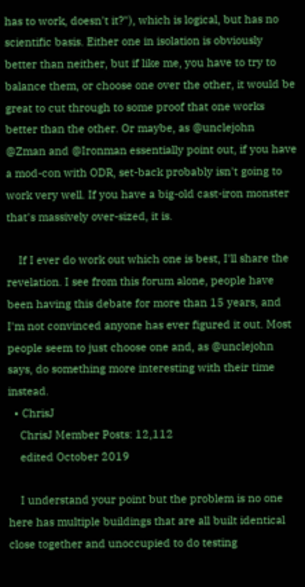has to work, doesn't it?"), which is logical, but has no scientific basis. Either one in isolation is obviously better than neither, but if like me, you have to try to balance them, or choose one over the other, it would be great to cut through to some proof that one works better than the other. Or maybe, as @unclejohn @Zman and @Ironman essentially point out, if you have a mod-con with ODR, set-back probably isn't going to work very well. If you have a big-old cast-iron monster that's massively over-sized, it is.

    If I ever do work out which one is best, I'll share the revelation. I see from this forum alone, people have been having this debate for more than 15 years, and I'm not convinced anyone has ever figured it out. Most people seem to just choose one and, as @unclejohn says, do something more interesting with their time instead.
  • ChrisJ
    ChrisJ Member Posts: 12,112
    edited October 2019

    I understand your point but the problem is no one here has multiple buildings that are all built identical close together and unoccupied to do testing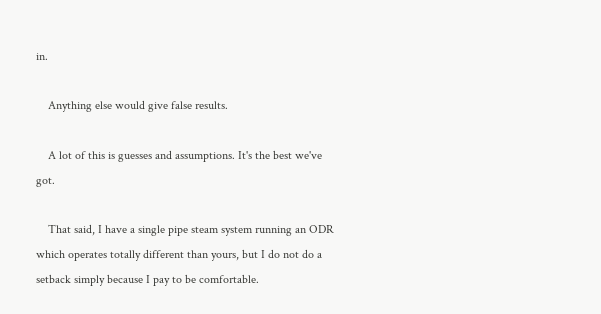in.

    Anything else would give false results.

    A lot of this is guesses and assumptions. It's the best we've got.

    That said, I have a single pipe steam system running an ODR which operates totally different than yours, but I do not do a setback simply because I pay to be comfortable.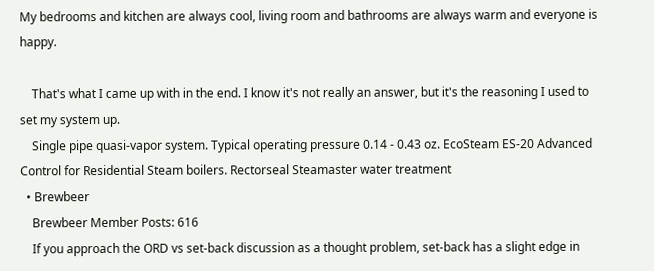My bedrooms and kitchen are always cool, living room and bathrooms are always warm and everyone is happy.

    That's what I came up with in the end. I know it's not really an answer, but it's the reasoning I used to set my system up.
    Single pipe quasi-vapor system. Typical operating pressure 0.14 - 0.43 oz. EcoSteam ES-20 Advanced Control for Residential Steam boilers. Rectorseal Steamaster water treatment
  • Brewbeer
    Brewbeer Member Posts: 616
    If you approach the ORD vs set-back discussion as a thought problem, set-back has a slight edge in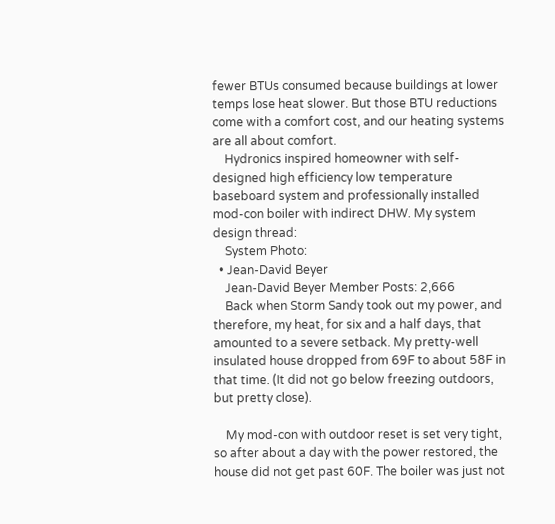fewer BTUs consumed because buildings at lower temps lose heat slower. But those BTU reductions come with a comfort cost, and our heating systems are all about comfort.
    Hydronics inspired homeowner with self-designed high efficiency low temperature baseboard system and professionally installed mod-con boiler with indirect DHW. My system design thread:
    System Photo:
  • Jean-David Beyer
    Jean-David Beyer Member Posts: 2,666
    Back when Storm Sandy took out my power, and therefore, my heat, for six and a half days, that amounted to a severe setback. My pretty-well insulated house dropped from 69F to about 58F in that time. (It did not go below freezing outdoors, but pretty close).

    My mod-con with outdoor reset is set very tight, so after about a day with the power restored, the house did not get past 60F. The boiler was just not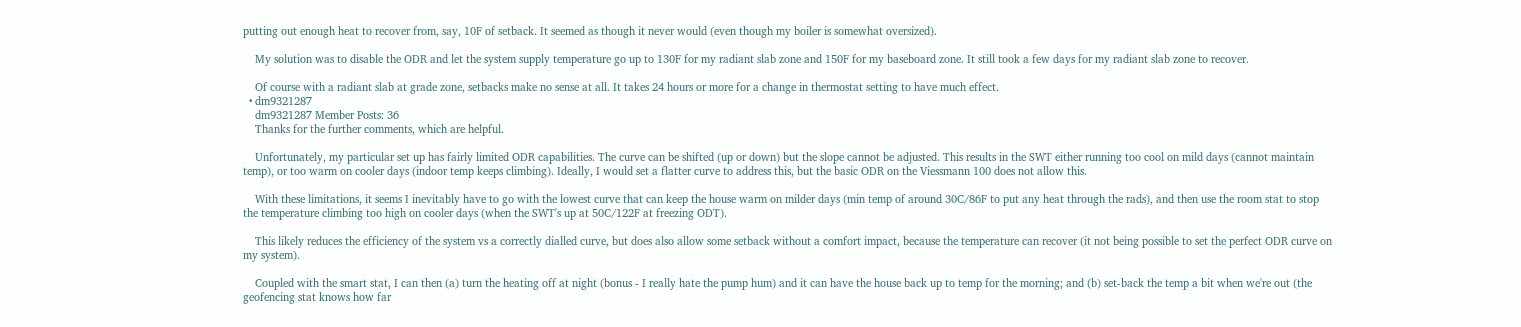putting out enough heat to recover from, say, 10F of setback. It seemed as though it never would (even though my boiler is somewhat oversized).

    My solution was to disable the ODR and let the system supply temperature go up to 130F for my radiant slab zone and 150F for my baseboard zone. It still took a few days for my radiant slab zone to recover.

    Of course with a radiant slab at grade zone, setbacks make no sense at all. It takes 24 hours or more for a change in thermostat setting to have much effect.
  • dm9321287
    dm9321287 Member Posts: 36
    Thanks for the further comments, which are helpful.

    Unfortunately, my particular set up has fairly limited ODR capabilities. The curve can be shifted (up or down) but the slope cannot be adjusted. This results in the SWT either running too cool on mild days (cannot maintain temp), or too warm on cooler days (indoor temp keeps climbing). Ideally, I would set a flatter curve to address this, but the basic ODR on the Viessmann 100 does not allow this.

    With these limitations, it seems I inevitably have to go with the lowest curve that can keep the house warm on milder days (min temp of around 30C/86F to put any heat through the rads), and then use the room stat to stop the temperature climbing too high on cooler days (when the SWT's up at 50C/122F at freezing ODT).

    This likely reduces the efficiency of the system vs a correctly dialled curve, but does also allow some setback without a comfort impact, because the temperature can recover (it not being possible to set the perfect ODR curve on my system).

    Coupled with the smart stat, I can then (a) turn the heating off at night (bonus - I really hate the pump hum) and it can have the house back up to temp for the morning; and (b) set-back the temp a bit when we're out (the geofencing stat knows how far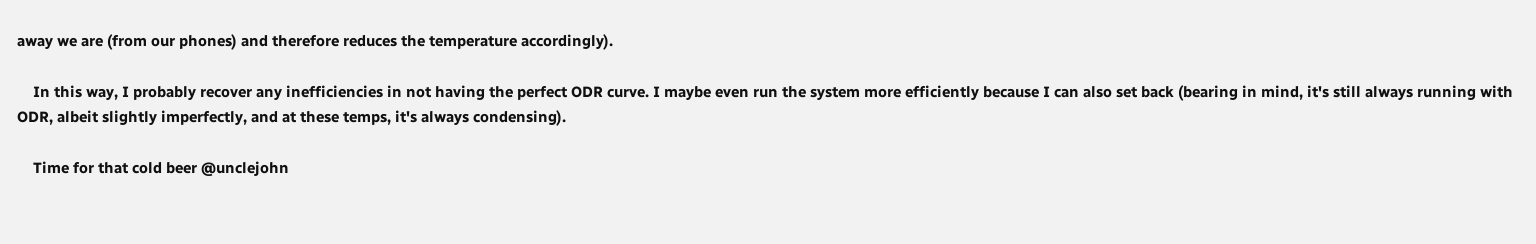away we are (from our phones) and therefore reduces the temperature accordingly).

    In this way, I probably recover any inefficiencies in not having the perfect ODR curve. I maybe even run the system more efficiently because I can also set back (bearing in mind, it's still always running with ODR, albeit slightly imperfectly, and at these temps, it's always condensing).

    Time for that cold beer @unclejohn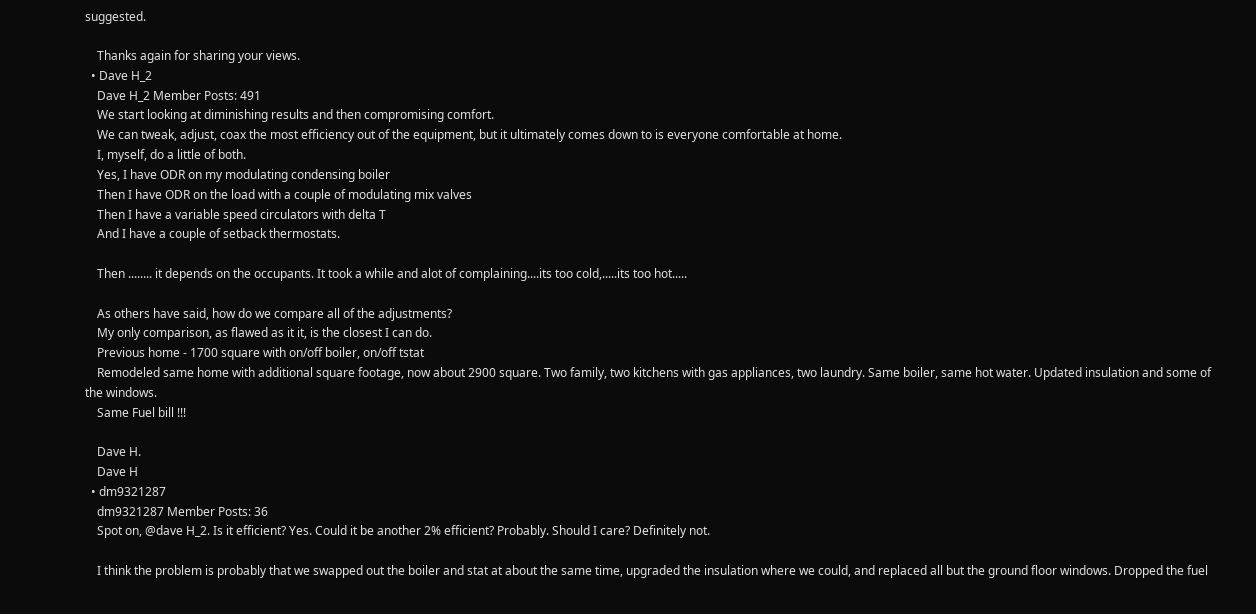suggested.

    Thanks again for sharing your views.
  • Dave H_2
    Dave H_2 Member Posts: 491
    We start looking at diminishing results and then compromising comfort.
    We can tweak, adjust, coax the most efficiency out of the equipment, but it ultimately comes down to is everyone comfortable at home.
    I, myself, do a little of both.
    Yes, I have ODR on my modulating condensing boiler
    Then I have ODR on the load with a couple of modulating mix valves
    Then I have a variable speed circulators with delta T
    And I have a couple of setback thermostats.

    Then ........ it depends on the occupants. It took a while and alot of complaining....its too cold,.....its too hot.....

    As others have said, how do we compare all of the adjustments?
    My only comparison, as flawed as it it, is the closest I can do.
    Previous home - 1700 square with on/off boiler, on/off tstat
    Remodeled same home with additional square footage, now about 2900 square. Two family, two kitchens with gas appliances, two laundry. Same boiler, same hot water. Updated insulation and some of the windows.
    Same Fuel bill !!!

    Dave H.
    Dave H
  • dm9321287
    dm9321287 Member Posts: 36
    Spot on, @dave H_2. Is it efficient? Yes. Could it be another 2% efficient? Probably. Should I care? Definitely not.

    I think the problem is probably that we swapped out the boiler and stat at about the same time, upgraded the insulation where we could, and replaced all but the ground floor windows. Dropped the fuel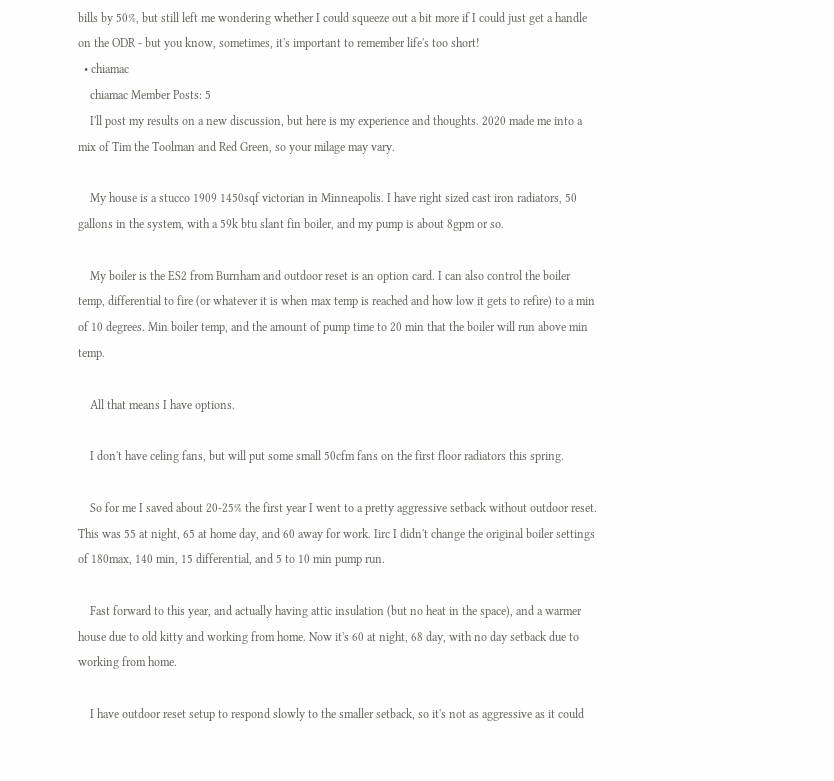bills by 50%, but still left me wondering whether I could squeeze out a bit more if I could just get a handle on the ODR - but you know, sometimes, it's important to remember life's too short!
  • chiamac
    chiamac Member Posts: 5
    I'll post my results on a new discussion, but here is my experience and thoughts. 2020 made me into a mix of Tim the Toolman and Red Green, so your milage may vary.

    My house is a stucco 1909 1450sqf victorian in Minneapolis. I have right sized cast iron radiators, 50 gallons in the system, with a 59k btu slant fin boiler, and my pump is about 8gpm or so.

    My boiler is the ES2 from Burnham and outdoor reset is an option card. I can also control the boiler temp, differential to fire (or whatever it is when max temp is reached and how low it gets to refire) to a min of 10 degrees. Min boiler temp, and the amount of pump time to 20 min that the boiler will run above min temp.

    All that means I have options.

    I don't have celing fans, but will put some small 50cfm fans on the first floor radiators this spring.

    So for me I saved about 20-25% the first year I went to a pretty aggressive setback without outdoor reset. This was 55 at night, 65 at home day, and 60 away for work. Iirc I didn't change the original boiler settings of 180max, 140 min, 15 differential, and 5 to 10 min pump run.

    Fast forward to this year, and actually having attic insulation (but no heat in the space), and a warmer house due to old kitty and working from home. Now it's 60 at night, 68 day, with no day setback due to working from home.

    I have outdoor reset setup to respond slowly to the smaller setback, so it's not as aggressive as it could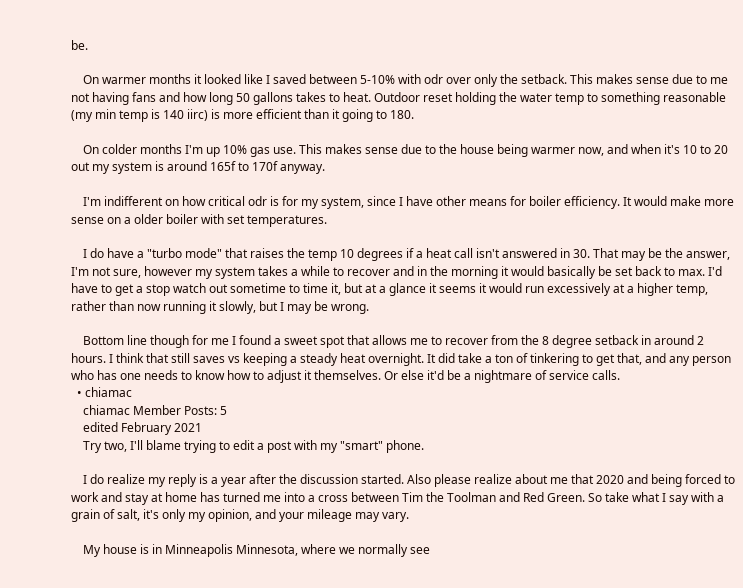be.

    On warmer months it looked like I saved between 5-10% with odr over only the setback. This makes sense due to me not having fans and how long 50 gallons takes to heat. Outdoor reset holding the water temp to something reasonable (my min temp is 140 iirc) is more efficient than it going to 180.

    On colder months I'm up 10% gas use. This makes sense due to the house being warmer now, and when it's 10 to 20 out my system is around 165f to 170f anyway.

    I'm indifferent on how critical odr is for my system, since I have other means for boiler efficiency. It would make more sense on a older boiler with set temperatures.

    I do have a "turbo mode" that raises the temp 10 degrees if a heat call isn't answered in 30. That may be the answer, I'm not sure, however my system takes a while to recover and in the morning it would basically be set back to max. I'd have to get a stop watch out sometime to time it, but at a glance it seems it would run excessively at a higher temp, rather than now running it slowly, but I may be wrong.

    Bottom line though for me I found a sweet spot that allows me to recover from the 8 degree setback in around 2 hours. I think that still saves vs keeping a steady heat overnight. It did take a ton of tinkering to get that, and any person who has one needs to know how to adjust it themselves. Or else it'd be a nightmare of service calls.
  • chiamac
    chiamac Member Posts: 5
    edited February 2021
    Try two, I'll blame trying to edit a post with my "smart" phone.

    I do realize my reply is a year after the discussion started. Also please realize about me that 2020 and being forced to work and stay at home has turned me into a cross between Tim the Toolman and Red Green. So take what I say with a grain of salt, it's only my opinion, and your mileage may vary.

    My house is in Minneapolis Minnesota, where we normally see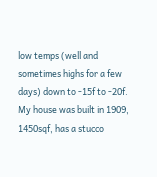low temps (well and sometimes highs for a few days) down to -15f to -20f. My house was built in 1909, 1450sqf, has a stucco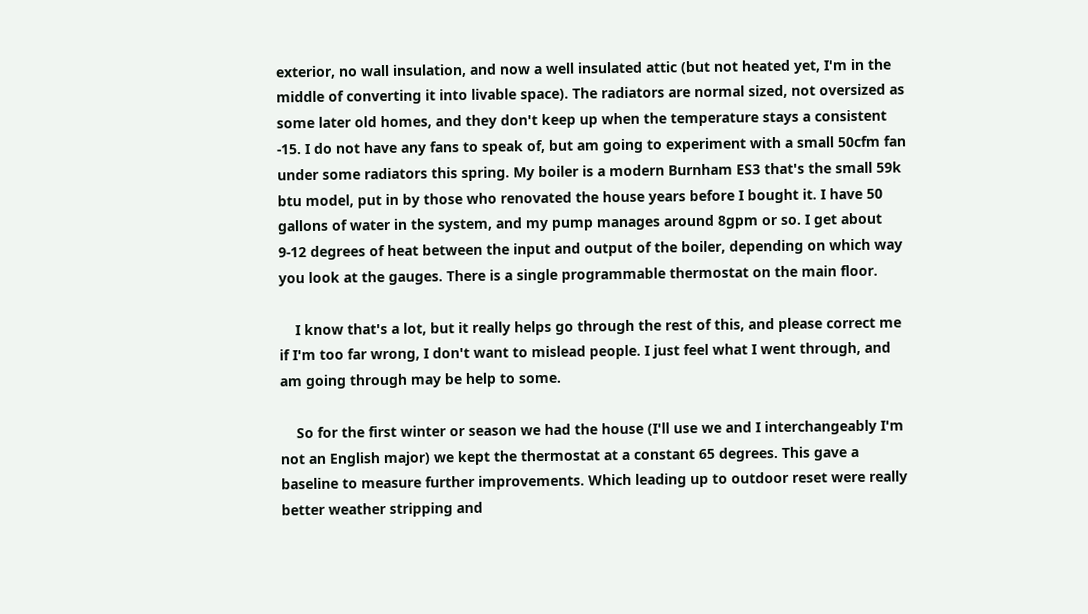exterior, no wall insulation, and now a well insulated attic (but not heated yet, I'm in the middle of converting it into livable space). The radiators are normal sized, not oversized as some later old homes, and they don't keep up when the temperature stays a consistent -15. I do not have any fans to speak of, but am going to experiment with a small 50cfm fan under some radiators this spring. My boiler is a modern Burnham ES3 that's the small 59k btu model, put in by those who renovated the house years before I bought it. I have 50 gallons of water in the system, and my pump manages around 8gpm or so. I get about 9-12 degrees of heat between the input and output of the boiler, depending on which way you look at the gauges. There is a single programmable thermostat on the main floor.

    I know that's a lot, but it really helps go through the rest of this, and please correct me if I'm too far wrong, I don't want to mislead people. I just feel what I went through, and am going through may be help to some.

    So for the first winter or season we had the house (I'll use we and I interchangeably I'm not an English major) we kept the thermostat at a constant 65 degrees. This gave a baseline to measure further improvements. Which leading up to outdoor reset were really better weather stripping and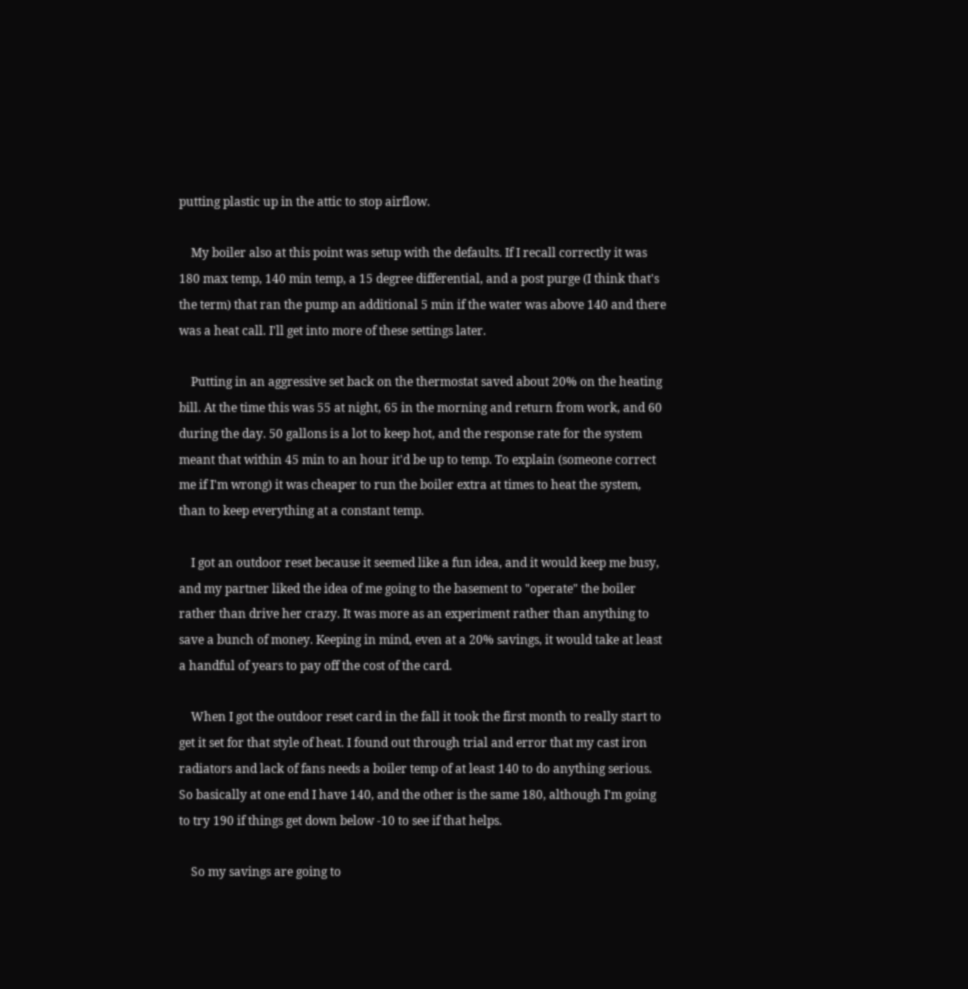putting plastic up in the attic to stop airflow.

    My boiler also at this point was setup with the defaults. If I recall correctly it was 180 max temp, 140 min temp, a 15 degree differential, and a post purge (I think that's the term) that ran the pump an additional 5 min if the water was above 140 and there was a heat call. I'll get into more of these settings later.

    Putting in an aggressive set back on the thermostat saved about 20% on the heating bill. At the time this was 55 at night, 65 in the morning and return from work, and 60 during the day. 50 gallons is a lot to keep hot, and the response rate for the system meant that within 45 min to an hour it'd be up to temp. To explain (someone correct me if I'm wrong) it was cheaper to run the boiler extra at times to heat the system, than to keep everything at a constant temp.

    I got an outdoor reset because it seemed like a fun idea, and it would keep me busy, and my partner liked the idea of me going to the basement to "operate" the boiler rather than drive her crazy. It was more as an experiment rather than anything to save a bunch of money. Keeping in mind, even at a 20% savings, it would take at least a handful of years to pay off the cost of the card.

    When I got the outdoor reset card in the fall it took the first month to really start to get it set for that style of heat. I found out through trial and error that my cast iron radiators and lack of fans needs a boiler temp of at least 140 to do anything serious. So basically at one end I have 140, and the other is the same 180, although I'm going to try 190 if things get down below -10 to see if that helps.

    So my savings are going to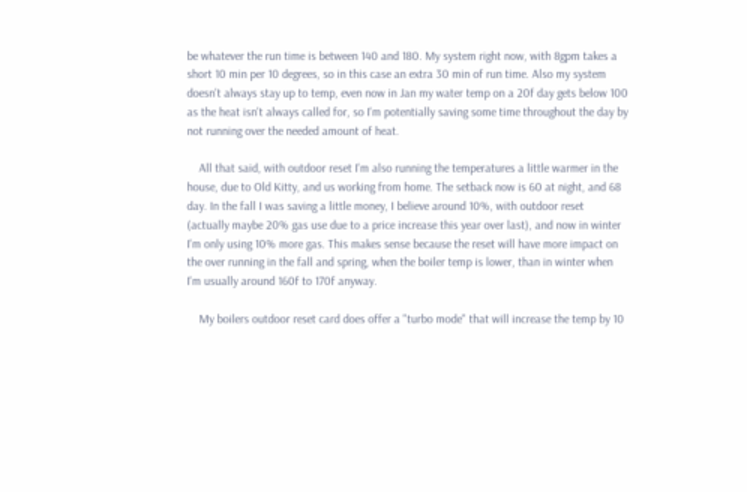be whatever the run time is between 140 and 180. My system right now, with 8gpm takes a short 10 min per 10 degrees, so in this case an extra 30 min of run time. Also my system doesn't always stay up to temp, even now in Jan my water temp on a 20f day gets below 100 as the heat isn't always called for, so I'm potentially saving some time throughout the day by not running over the needed amount of heat.

    All that said, with outdoor reset I'm also running the temperatures a little warmer in the house, due to Old Kitty, and us working from home. The setback now is 60 at night, and 68 day. In the fall I was saving a little money, I believe around 10%, with outdoor reset (actually maybe 20% gas use due to a price increase this year over last), and now in winter I'm only using 10% more gas. This makes sense because the reset will have more impact on the over running in the fall and spring, when the boiler temp is lower, than in winter when I'm usually around 160f to 170f anyway.

    My boilers outdoor reset card does offer a "turbo mode" that will increase the temp by 10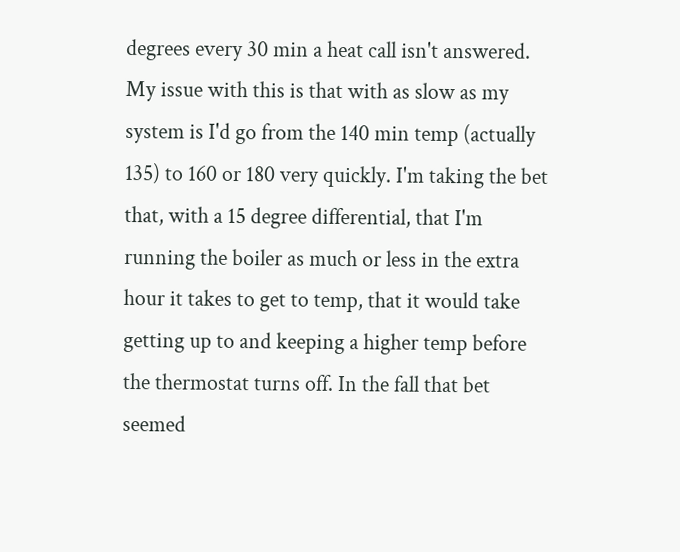degrees every 30 min a heat call isn't answered. My issue with this is that with as slow as my system is I'd go from the 140 min temp (actually 135) to 160 or 180 very quickly. I'm taking the bet that, with a 15 degree differential, that I'm running the boiler as much or less in the extra hour it takes to get to temp, that it would take getting up to and keeping a higher temp before the thermostat turns off. In the fall that bet seemed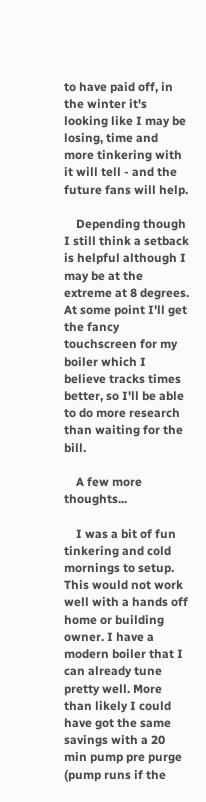to have paid off, in the winter it's looking like I may be losing, time and more tinkering with it will tell - and the future fans will help.

    Depending though I still think a setback is helpful although I may be at the extreme at 8 degrees. At some point I'll get the fancy touchscreen for my boiler which I believe tracks times better, so I'll be able to do more research than waiting for the bill.

    A few more thoughts...

    I was a bit of fun tinkering and cold mornings to setup. This would not work well with a hands off home or building owner. I have a modern boiler that I can already tune pretty well. More than likely I could have got the same savings with a 20 min pump pre purge (pump runs if the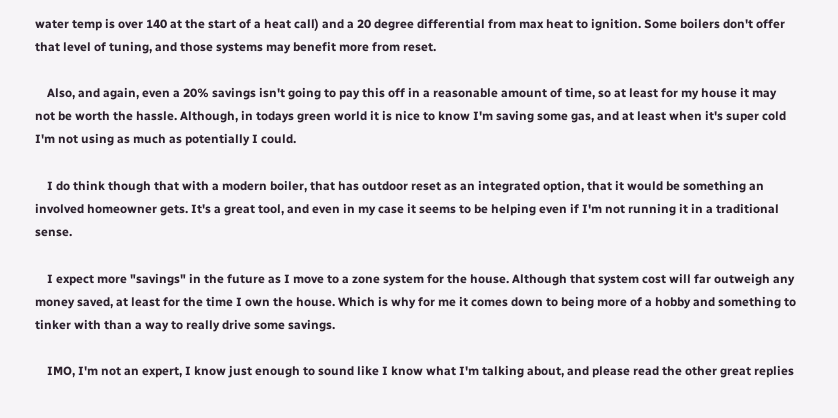water temp is over 140 at the start of a heat call) and a 20 degree differential from max heat to ignition. Some boilers don't offer that level of tuning, and those systems may benefit more from reset.

    Also, and again, even a 20% savings isn't going to pay this off in a reasonable amount of time, so at least for my house it may not be worth the hassle. Although, in todays green world it is nice to know I'm saving some gas, and at least when it's super cold I'm not using as much as potentially I could.

    I do think though that with a modern boiler, that has outdoor reset as an integrated option, that it would be something an involved homeowner gets. It's a great tool, and even in my case it seems to be helping even if I'm not running it in a traditional sense.

    I expect more "savings" in the future as I move to a zone system for the house. Although that system cost will far outweigh any money saved, at least for the time I own the house. Which is why for me it comes down to being more of a hobby and something to tinker with than a way to really drive some savings.

    IMO, I'm not an expert, I know just enough to sound like I know what I'm talking about, and please read the other great replies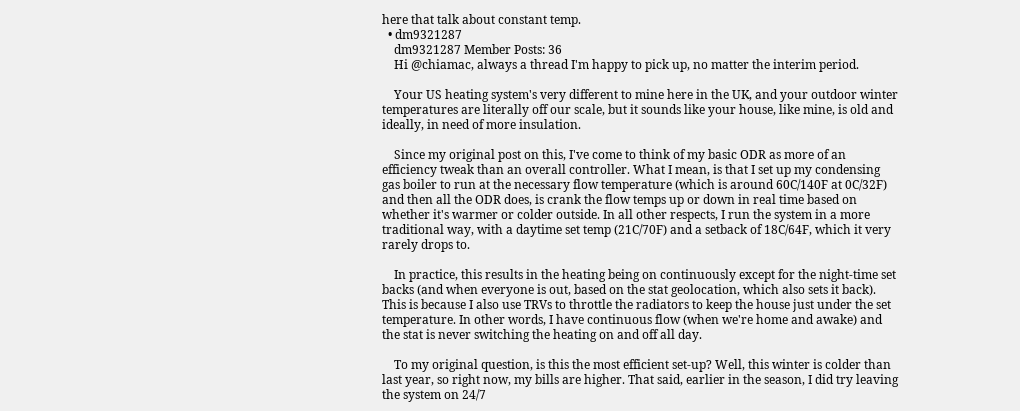here that talk about constant temp.
  • dm9321287
    dm9321287 Member Posts: 36
    Hi @chiamac, always a thread I'm happy to pick up, no matter the interim period.

    Your US heating system's very different to mine here in the UK, and your outdoor winter temperatures are literally off our scale, but it sounds like your house, like mine, is old and ideally, in need of more insulation.

    Since my original post on this, I've come to think of my basic ODR as more of an efficiency tweak than an overall controller. What I mean, is that I set up my condensing gas boiler to run at the necessary flow temperature (which is around 60C/140F at 0C/32F) and then all the ODR does, is crank the flow temps up or down in real time based on whether it's warmer or colder outside. In all other respects, I run the system in a more traditional way, with a daytime set temp (21C/70F) and a setback of 18C/64F, which it very rarely drops to.

    In practice, this results in the heating being on continuously except for the night-time set backs (and when everyone is out, based on the stat geolocation, which also sets it back). This is because I also use TRVs to throttle the radiators to keep the house just under the set temperature. In other words, I have continuous flow (when we're home and awake) and the stat is never switching the heating on and off all day.

    To my original question, is this the most efficient set-up? Well, this winter is colder than last year, so right now, my bills are higher. That said, earlier in the season, I did try leaving the system on 24/7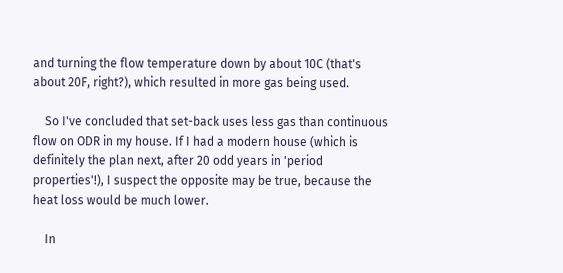and turning the flow temperature down by about 10C (that's about 20F, right?), which resulted in more gas being used.

    So I've concluded that set-back uses less gas than continuous flow on ODR in my house. If I had a modern house (which is definitely the plan next, after 20 odd years in 'period properties'!), I suspect the opposite may be true, because the heat loss would be much lower.

    In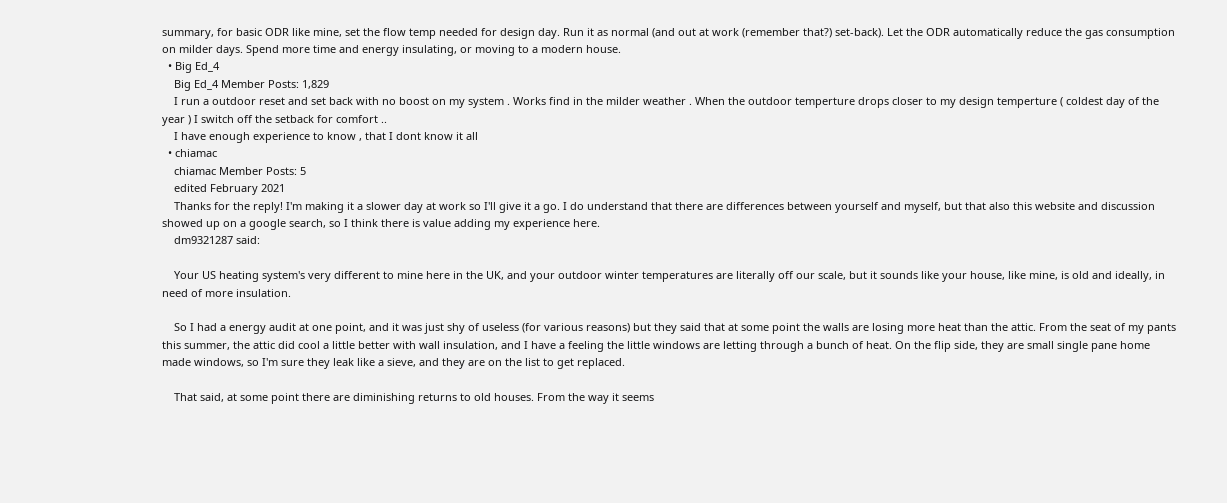summary, for basic ODR like mine, set the flow temp needed for design day. Run it as normal (and out at work (remember that?) set-back). Let the ODR automatically reduce the gas consumption on milder days. Spend more time and energy insulating, or moving to a modern house.
  • Big Ed_4
    Big Ed_4 Member Posts: 1,829
    I run a outdoor reset and set back with no boost on my system . Works find in the milder weather . When the outdoor temperture drops closer to my design temperture ( coldest day of the year ) I switch off the setback for comfort ..
    I have enough experience to know , that I dont know it all
  • chiamac
    chiamac Member Posts: 5
    edited February 2021
    Thanks for the reply! I'm making it a slower day at work so I'll give it a go. I do understand that there are differences between yourself and myself, but that also this website and discussion showed up on a google search, so I think there is value adding my experience here.
    dm9321287 said:

    Your US heating system's very different to mine here in the UK, and your outdoor winter temperatures are literally off our scale, but it sounds like your house, like mine, is old and ideally, in need of more insulation.

    So I had a energy audit at one point, and it was just shy of useless (for various reasons) but they said that at some point the walls are losing more heat than the attic. From the seat of my pants this summer, the attic did cool a little better with wall insulation, and I have a feeling the little windows are letting through a bunch of heat. On the flip side, they are small single pane home made windows, so I'm sure they leak like a sieve, and they are on the list to get replaced.

    That said, at some point there are diminishing returns to old houses. From the way it seems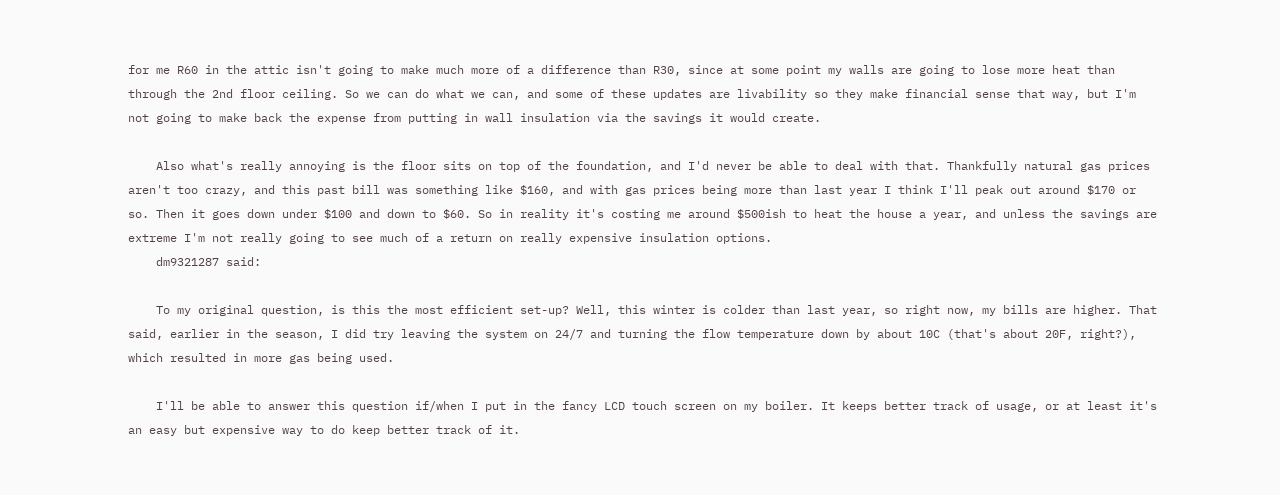for me R60 in the attic isn't going to make much more of a difference than R30, since at some point my walls are going to lose more heat than through the 2nd floor ceiling. So we can do what we can, and some of these updates are livability so they make financial sense that way, but I'm not going to make back the expense from putting in wall insulation via the savings it would create.

    Also what's really annoying is the floor sits on top of the foundation, and I'd never be able to deal with that. Thankfully natural gas prices aren't too crazy, and this past bill was something like $160, and with gas prices being more than last year I think I'll peak out around $170 or so. Then it goes down under $100 and down to $60. So in reality it's costing me around $500ish to heat the house a year, and unless the savings are extreme I'm not really going to see much of a return on really expensive insulation options.
    dm9321287 said:

    To my original question, is this the most efficient set-up? Well, this winter is colder than last year, so right now, my bills are higher. That said, earlier in the season, I did try leaving the system on 24/7 and turning the flow temperature down by about 10C (that's about 20F, right?), which resulted in more gas being used.

    I'll be able to answer this question if/when I put in the fancy LCD touch screen on my boiler. It keeps better track of usage, or at least it's an easy but expensive way to do keep better track of it.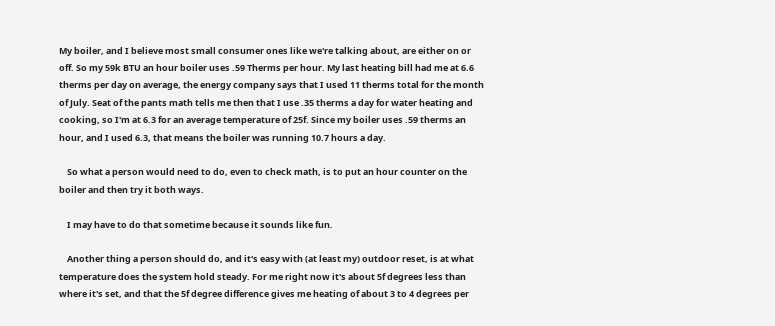My boiler, and I believe most small consumer ones like we're talking about, are either on or off. So my 59k BTU an hour boiler uses .59 Therms per hour. My last heating bill had me at 6.6 therms per day on average, the energy company says that I used 11 therms total for the month of July. Seat of the pants math tells me then that I use .35 therms a day for water heating and cooking, so I'm at 6.3 for an average temperature of 25f. Since my boiler uses .59 therms an hour, and I used 6.3, that means the boiler was running 10.7 hours a day.

    So what a person would need to do, even to check math, is to put an hour counter on the boiler and then try it both ways.

    I may have to do that sometime because it sounds like fun.

    Another thing a person should do, and it's easy with (at least my) outdoor reset, is at what temperature does the system hold steady. For me right now it's about 5f degrees less than where it's set, and that the 5f degree difference gives me heating of about 3 to 4 degrees per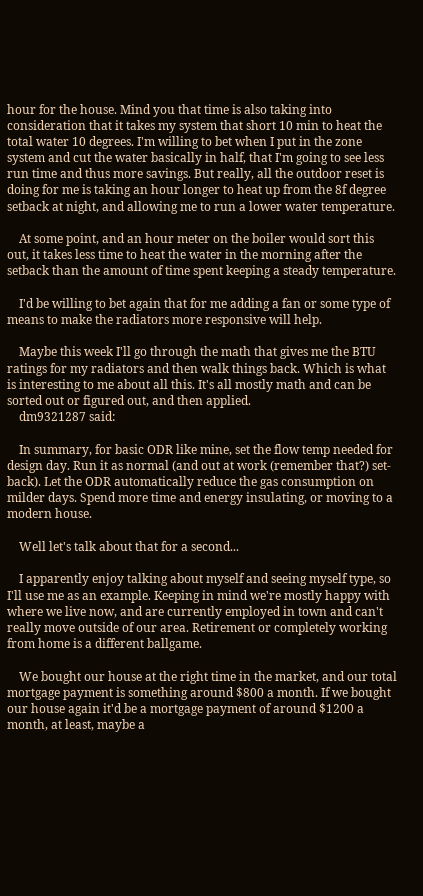hour for the house. Mind you that time is also taking into consideration that it takes my system that short 10 min to heat the total water 10 degrees. I'm willing to bet when I put in the zone system and cut the water basically in half, that I'm going to see less run time and thus more savings. But really, all the outdoor reset is doing for me is taking an hour longer to heat up from the 8f degree setback at night, and allowing me to run a lower water temperature.

    At some point, and an hour meter on the boiler would sort this out, it takes less time to heat the water in the morning after the setback than the amount of time spent keeping a steady temperature.

    I'd be willing to bet again that for me adding a fan or some type of means to make the radiators more responsive will help.

    Maybe this week I'll go through the math that gives me the BTU ratings for my radiators and then walk things back. Which is what is interesting to me about all this. It's all mostly math and can be sorted out or figured out, and then applied.
    dm9321287 said:

    In summary, for basic ODR like mine, set the flow temp needed for design day. Run it as normal (and out at work (remember that?) set-back). Let the ODR automatically reduce the gas consumption on milder days. Spend more time and energy insulating, or moving to a modern house.

    Well let's talk about that for a second...

    I apparently enjoy talking about myself and seeing myself type, so I'll use me as an example. Keeping in mind we're mostly happy with where we live now, and are currently employed in town and can't really move outside of our area. Retirement or completely working from home is a different ballgame.

    We bought our house at the right time in the market, and our total mortgage payment is something around $800 a month. If we bought our house again it'd be a mortgage payment of around $1200 a month, at least, maybe a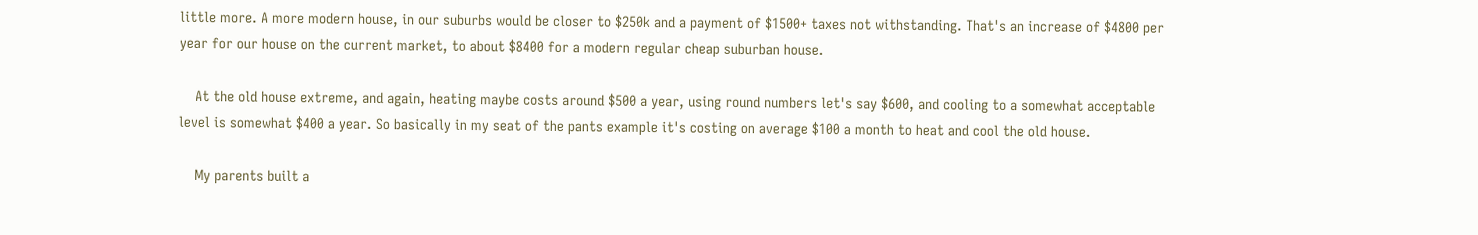little more. A more modern house, in our suburbs would be closer to $250k and a payment of $1500+ taxes not withstanding. That's an increase of $4800 per year for our house on the current market, to about $8400 for a modern regular cheap suburban house.

    At the old house extreme, and again, heating maybe costs around $500 a year, using round numbers let's say $600, and cooling to a somewhat acceptable level is somewhat $400 a year. So basically in my seat of the pants example it's costing on average $100 a month to heat and cool the old house.

    My parents built a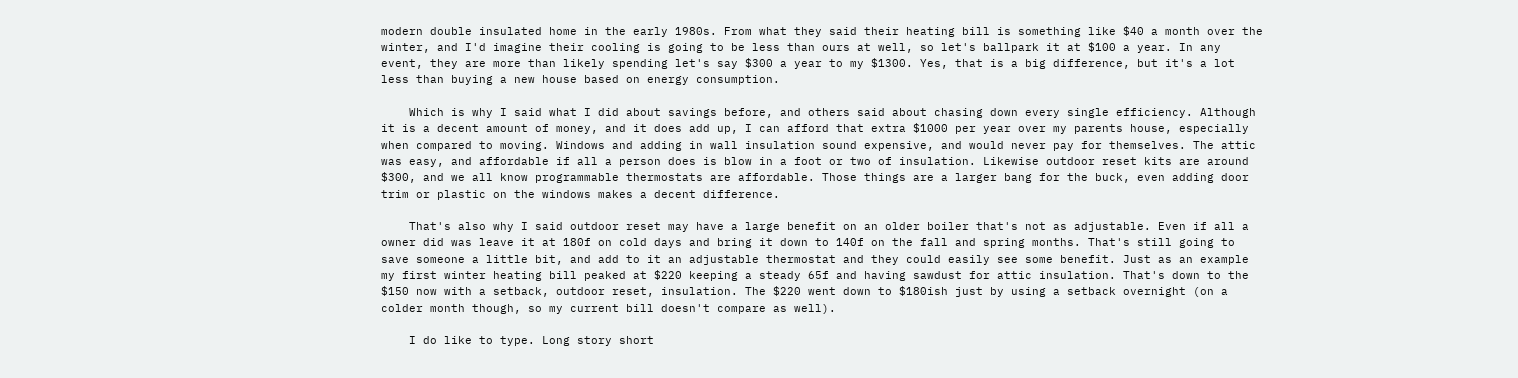modern double insulated home in the early 1980s. From what they said their heating bill is something like $40 a month over the winter, and I'd imagine their cooling is going to be less than ours at well, so let's ballpark it at $100 a year. In any event, they are more than likely spending let's say $300 a year to my $1300. Yes, that is a big difference, but it's a lot less than buying a new house based on energy consumption.

    Which is why I said what I did about savings before, and others said about chasing down every single efficiency. Although it is a decent amount of money, and it does add up, I can afford that extra $1000 per year over my parents house, especially when compared to moving. Windows and adding in wall insulation sound expensive, and would never pay for themselves. The attic was easy, and affordable if all a person does is blow in a foot or two of insulation. Likewise outdoor reset kits are around $300, and we all know programmable thermostats are affordable. Those things are a larger bang for the buck, even adding door trim or plastic on the windows makes a decent difference.

    That's also why I said outdoor reset may have a large benefit on an older boiler that's not as adjustable. Even if all a owner did was leave it at 180f on cold days and bring it down to 140f on the fall and spring months. That's still going to save someone a little bit, and add to it an adjustable thermostat and they could easily see some benefit. Just as an example my first winter heating bill peaked at $220 keeping a steady 65f and having sawdust for attic insulation. That's down to the $150 now with a setback, outdoor reset, insulation. The $220 went down to $180ish just by using a setback overnight (on a colder month though, so my current bill doesn't compare as well).

    I do like to type. Long story short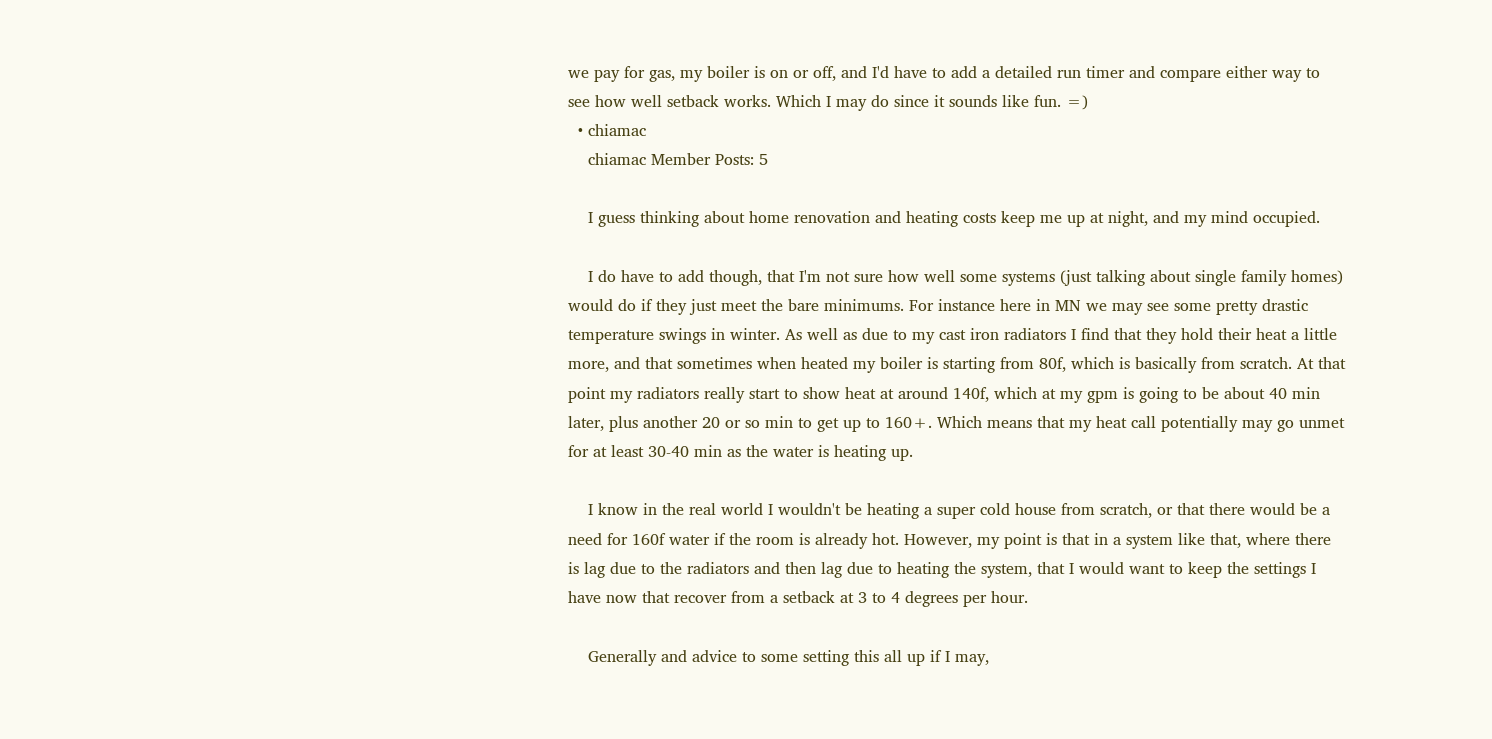we pay for gas, my boiler is on or off, and I'd have to add a detailed run timer and compare either way to see how well setback works. Which I may do since it sounds like fun. =)
  • chiamac
    chiamac Member Posts: 5

    I guess thinking about home renovation and heating costs keep me up at night, and my mind occupied.

    I do have to add though, that I'm not sure how well some systems (just talking about single family homes) would do if they just meet the bare minimums. For instance here in MN we may see some pretty drastic temperature swings in winter. As well as due to my cast iron radiators I find that they hold their heat a little more, and that sometimes when heated my boiler is starting from 80f, which is basically from scratch. At that point my radiators really start to show heat at around 140f, which at my gpm is going to be about 40 min later, plus another 20 or so min to get up to 160+. Which means that my heat call potentially may go unmet for at least 30-40 min as the water is heating up.

    I know in the real world I wouldn't be heating a super cold house from scratch, or that there would be a need for 160f water if the room is already hot. However, my point is that in a system like that, where there is lag due to the radiators and then lag due to heating the system, that I would want to keep the settings I have now that recover from a setback at 3 to 4 degrees per hour.

    Generally and advice to some setting this all up if I may,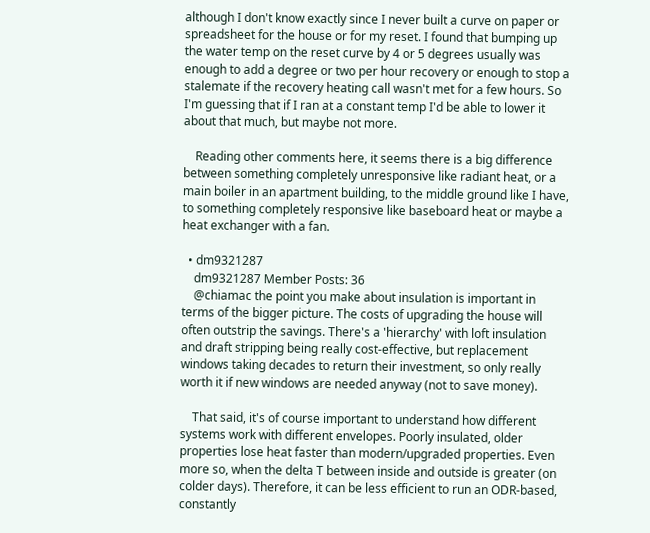although I don't know exactly since I never built a curve on paper or spreadsheet for the house or for my reset. I found that bumping up the water temp on the reset curve by 4 or 5 degrees usually was enough to add a degree or two per hour recovery or enough to stop a stalemate if the recovery heating call wasn't met for a few hours. So I'm guessing that if I ran at a constant temp I'd be able to lower it about that much, but maybe not more.

    Reading other comments here, it seems there is a big difference between something completely unresponsive like radiant heat, or a main boiler in an apartment building, to the middle ground like I have, to something completely responsive like baseboard heat or maybe a heat exchanger with a fan.

  • dm9321287
    dm9321287 Member Posts: 36
    @chiamac the point you make about insulation is important in terms of the bigger picture. The costs of upgrading the house will often outstrip the savings. There's a 'hierarchy' with loft insulation and draft stripping being really cost-effective, but replacement windows taking decades to return their investment, so only really worth it if new windows are needed anyway (not to save money).

    That said, it's of course important to understand how different systems work with different envelopes. Poorly insulated, older properties lose heat faster than modern/upgraded properties. Even more so, when the delta T between inside and outside is greater (on colder days). Therefore, it can be less efficient to run an ODR-based, constantly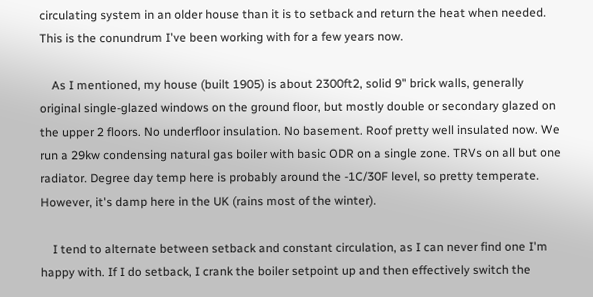circulating system in an older house than it is to setback and return the heat when needed. This is the conundrum I've been working with for a few years now.

    As I mentioned, my house (built 1905) is about 2300ft2, solid 9" brick walls, generally original single-glazed windows on the ground floor, but mostly double or secondary glazed on the upper 2 floors. No underfloor insulation. No basement. Roof pretty well insulated now. We run a 29kw condensing natural gas boiler with basic ODR on a single zone. TRVs on all but one radiator. Degree day temp here is probably around the -1C/30F level, so pretty temperate. However, it's damp here in the UK (rains most of the winter).

    I tend to alternate between setback and constant circulation, as I can never find one I'm happy with. If I do setback, I crank the boiler setpoint up and then effectively switch the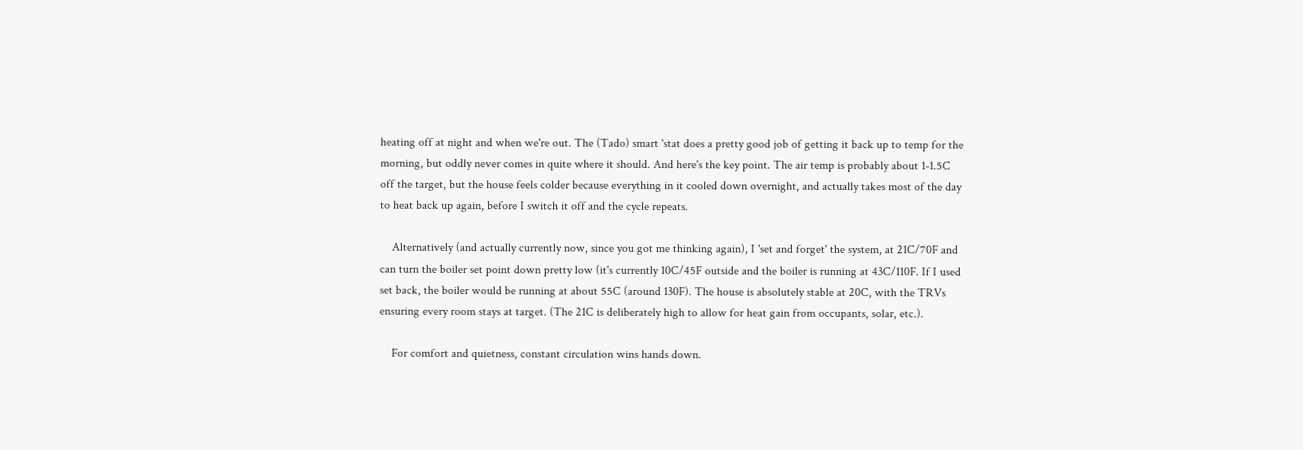heating off at night and when we're out. The (Tado) smart 'stat does a pretty good job of getting it back up to temp for the morning, but oddly never comes in quite where it should. And here's the key point. The air temp is probably about 1-1.5C off the target, but the house feels colder because everything in it cooled down overnight, and actually takes most of the day to heat back up again, before I switch it off and the cycle repeats.

    Alternatively (and actually currently now, since you got me thinking again), I 'set and forget' the system, at 21C/70F and can turn the boiler set point down pretty low (it's currently 10C/45F outside and the boiler is running at 43C/110F. If I used set back, the boiler would be running at about 55C (around 130F). The house is absolutely stable at 20C, with the TRVs ensuring every room stays at target. (The 21C is deliberately high to allow for heat gain from occupants, solar, etc.).

    For comfort and quietness, constant circulation wins hands down.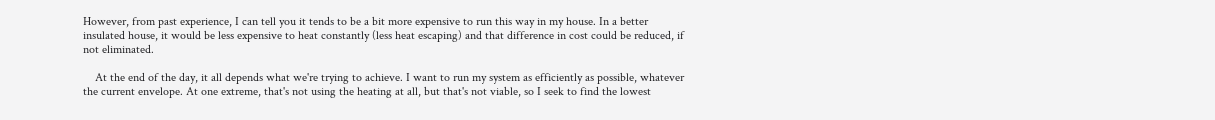However, from past experience, I can tell you it tends to be a bit more expensive to run this way in my house. In a better insulated house, it would be less expensive to heat constantly (less heat escaping) and that difference in cost could be reduced, if not eliminated.

    At the end of the day, it all depends what we're trying to achieve. I want to run my system as efficiently as possible, whatever the current envelope. At one extreme, that's not using the heating at all, but that's not viable, so I seek to find the lowest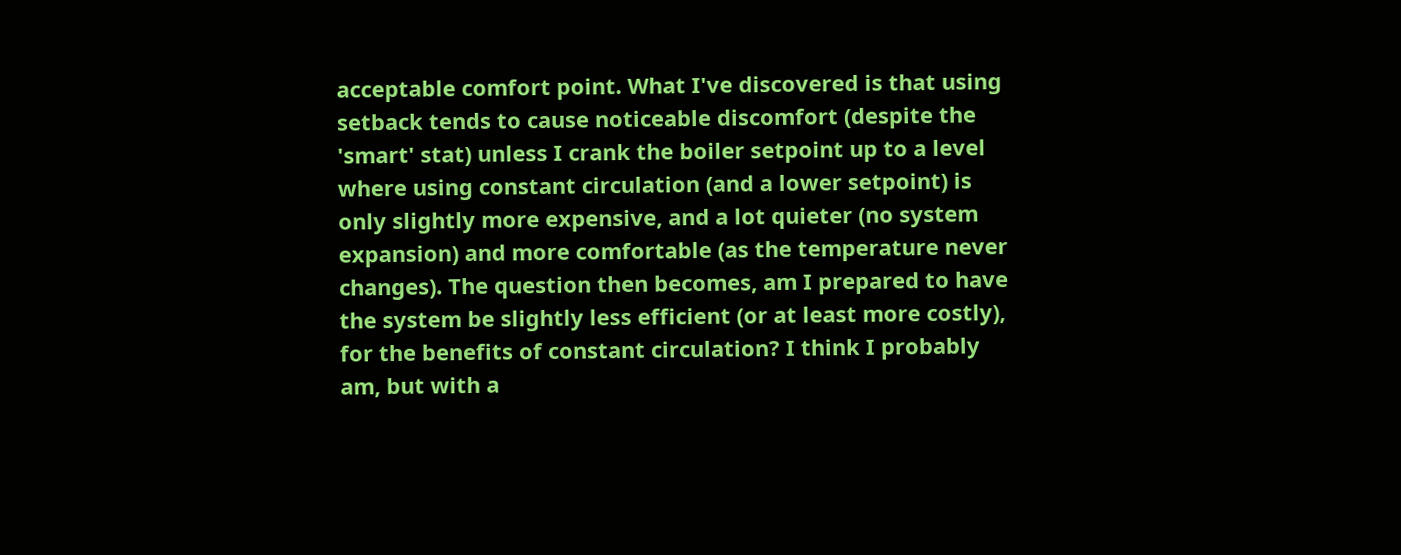acceptable comfort point. What I've discovered is that using setback tends to cause noticeable discomfort (despite the 'smart' stat) unless I crank the boiler setpoint up to a level where using constant circulation (and a lower setpoint) is only slightly more expensive, and a lot quieter (no system expansion) and more comfortable (as the temperature never changes). The question then becomes, am I prepared to have the system be slightly less efficient (or at least more costly), for the benefits of constant circulation? I think I probably am, but with a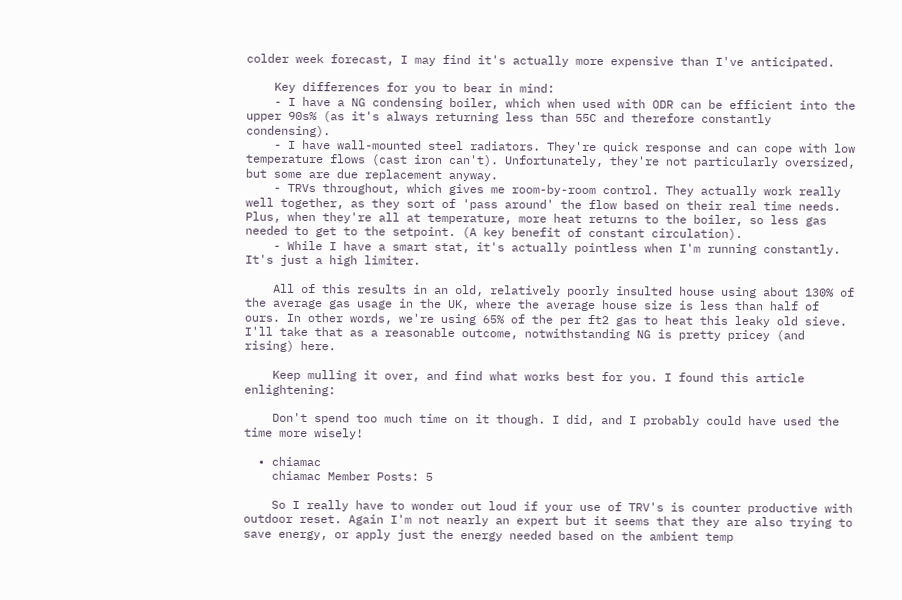colder week forecast, I may find it's actually more expensive than I've anticipated.

    Key differences for you to bear in mind:
    - I have a NG condensing boiler, which when used with ODR can be efficient into the upper 90s% (as it's always returning less than 55C and therefore constantly condensing).
    - I have wall-mounted steel radiators. They're quick response and can cope with low temperature flows (cast iron can't). Unfortunately, they're not particularly oversized, but some are due replacement anyway.
    - TRVs throughout, which gives me room-by-room control. They actually work really well together, as they sort of 'pass around' the flow based on their real time needs. Plus, when they're all at temperature, more heat returns to the boiler, so less gas needed to get to the setpoint. (A key benefit of constant circulation).
    - While I have a smart stat, it's actually pointless when I'm running constantly. It's just a high limiter.

    All of this results in an old, relatively poorly insulted house using about 130% of the average gas usage in the UK, where the average house size is less than half of ours. In other words, we're using 65% of the per ft2 gas to heat this leaky old sieve. I'll take that as a reasonable outcome, notwithstanding NG is pretty pricey (and rising) here.

    Keep mulling it over, and find what works best for you. I found this article enlightening:

    Don't spend too much time on it though. I did, and I probably could have used the time more wisely!

  • chiamac
    chiamac Member Posts: 5

    So I really have to wonder out loud if your use of TRV's is counter productive with outdoor reset. Again I'm not nearly an expert but it seems that they are also trying to save energy, or apply just the energy needed based on the ambient temp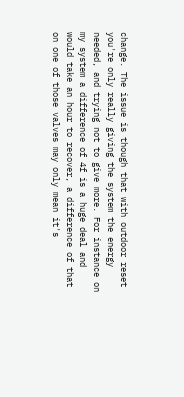change. The issue is though that with outdoor reset you're only really giving the system the energy needed, and trying not to give more. For instance on my system a difference of 4f is a huge deal and would take an hour to recover, a difference of that on one of those valves may only mean it's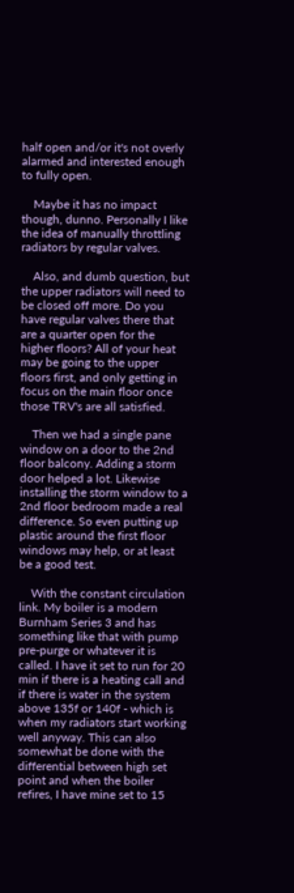half open and/or it's not overly alarmed and interested enough to fully open.

    Maybe it has no impact though, dunno. Personally I like the idea of manually throttling radiators by regular valves.

    Also, and dumb question, but the upper radiators will need to be closed off more. Do you have regular valves there that are a quarter open for the higher floors? All of your heat may be going to the upper floors first, and only getting in focus on the main floor once those TRV's are all satisfied.

    Then we had a single pane window on a door to the 2nd floor balcony. Adding a storm door helped a lot. Likewise installing the storm window to a 2nd floor bedroom made a real difference. So even putting up plastic around the first floor windows may help, or at least be a good test.

    With the constant circulation link. My boiler is a modern Burnham Series 3 and has something like that with pump pre-purge or whatever it is called. I have it set to run for 20 min if there is a heating call and if there is water in the system above 135f or 140f - which is when my radiators start working well anyway. This can also somewhat be done with the differential between high set point and when the boiler refires, I have mine set to 15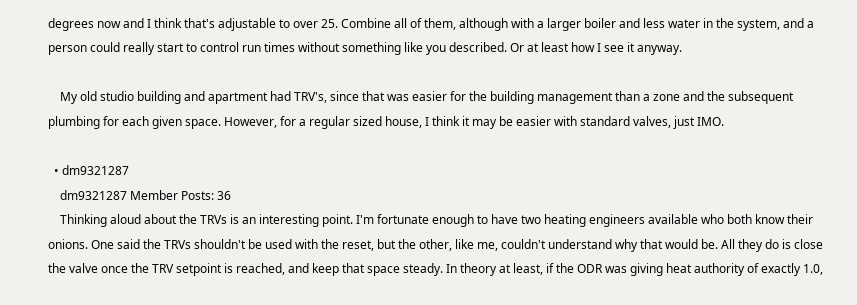degrees now and I think that's adjustable to over 25. Combine all of them, although with a larger boiler and less water in the system, and a person could really start to control run times without something like you described. Or at least how I see it anyway.

    My old studio building and apartment had TRV's, since that was easier for the building management than a zone and the subsequent plumbing for each given space. However, for a regular sized house, I think it may be easier with standard valves, just IMO.

  • dm9321287
    dm9321287 Member Posts: 36
    Thinking aloud about the TRVs is an interesting point. I'm fortunate enough to have two heating engineers available who both know their onions. One said the TRVs shouldn't be used with the reset, but the other, like me, couldn't understand why that would be. All they do is close the valve once the TRV setpoint is reached, and keep that space steady. In theory at least, if the ODR was giving heat authority of exactly 1.0,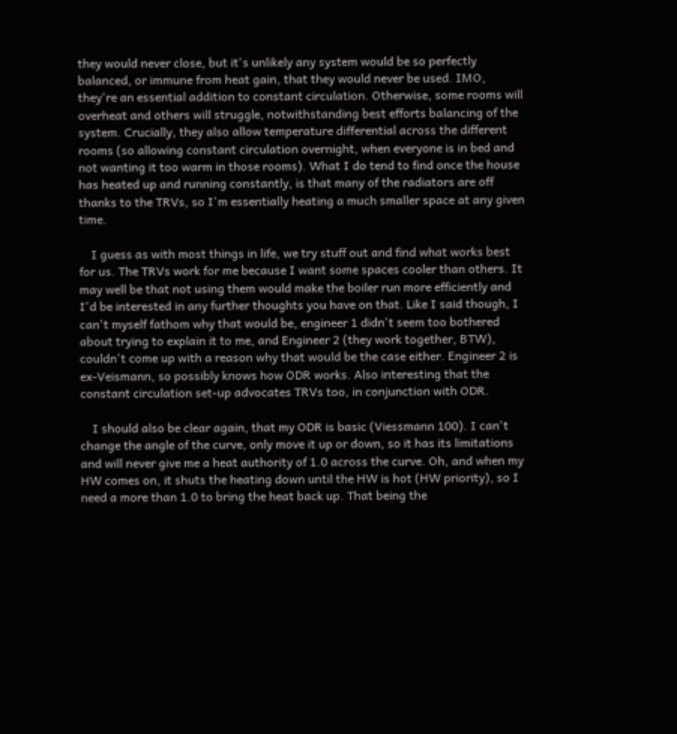they would never close, but it's unlikely any system would be so perfectly balanced, or immune from heat gain, that they would never be used. IMO, they're an essential addition to constant circulation. Otherwise, some rooms will overheat and others will struggle, notwithstanding best efforts balancing of the system. Crucially, they also allow temperature differential across the different rooms (so allowing constant circulation overnight, when everyone is in bed and not wanting it too warm in those rooms). What I do tend to find once the house has heated up and running constantly, is that many of the radiators are off thanks to the TRVs, so I'm essentially heating a much smaller space at any given time.

    I guess as with most things in life, we try stuff out and find what works best for us. The TRVs work for me because I want some spaces cooler than others. It may well be that not using them would make the boiler run more efficiently and I'd be interested in any further thoughts you have on that. Like I said though, I can't myself fathom why that would be, engineer 1 didn't seem too bothered about trying to explain it to me, and Engineer 2 (they work together, BTW), couldn't come up with a reason why that would be the case either. Engineer 2 is ex-Veismann, so possibly knows how ODR works. Also interesting that the constant circulation set-up advocates TRVs too, in conjunction with ODR.

    I should also be clear again, that my ODR is basic (Viessmann 100). I can't change the angle of the curve, only move it up or down, so it has its limitations and will never give me a heat authority of 1.0 across the curve. Oh, and when my HW comes on, it shuts the heating down until the HW is hot (HW priority), so I need a more than 1.0 to bring the heat back up. That being the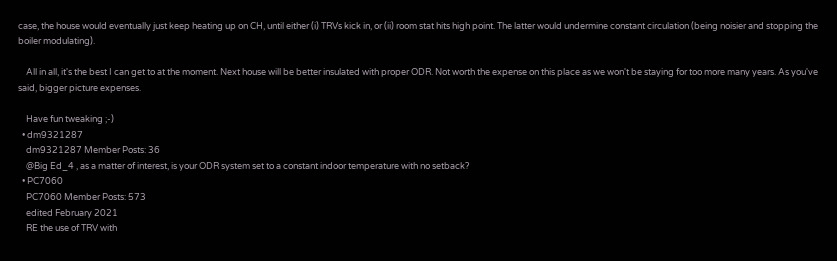case, the house would eventually just keep heating up on CH, until either (i) TRVs kick in, or (ii) room stat hits high point. The latter would undermine constant circulation (being noisier and stopping the boiler modulating).

    All in all, it's the best I can get to at the moment. Next house will be better insulated with proper ODR. Not worth the expense on this place as we won't be staying for too more many years. As you've said, bigger picture expenses.

    Have fun tweaking ;-)
  • dm9321287
    dm9321287 Member Posts: 36
    @Big Ed_4 , as a matter of interest, is your ODR system set to a constant indoor temperature with no setback?
  • PC7060
    PC7060 Member Posts: 573
    edited February 2021
    RE the use of TRV with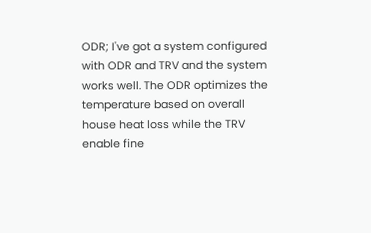ODR; I've got a system configured with ODR and TRV and the system works well. The ODR optimizes the temperature based on overall house heat loss while the TRV enable fine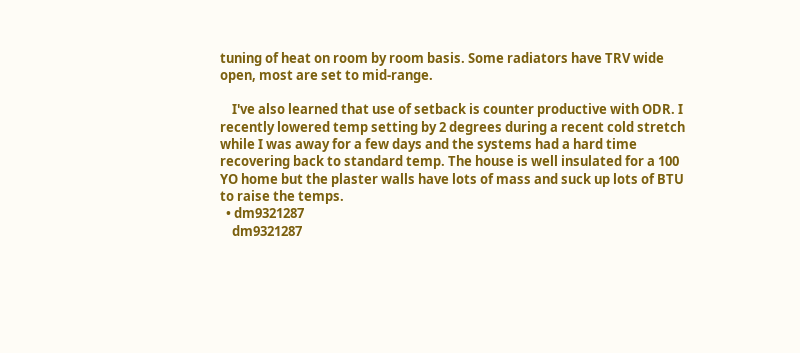tuning of heat on room by room basis. Some radiators have TRV wide open, most are set to mid-range.

    I've also learned that use of setback is counter productive with ODR. I recently lowered temp setting by 2 degrees during a recent cold stretch while I was away for a few days and the systems had a hard time recovering back to standard temp. The house is well insulated for a 100 YO home but the plaster walls have lots of mass and suck up lots of BTU to raise the temps.
  • dm9321287
    dm9321287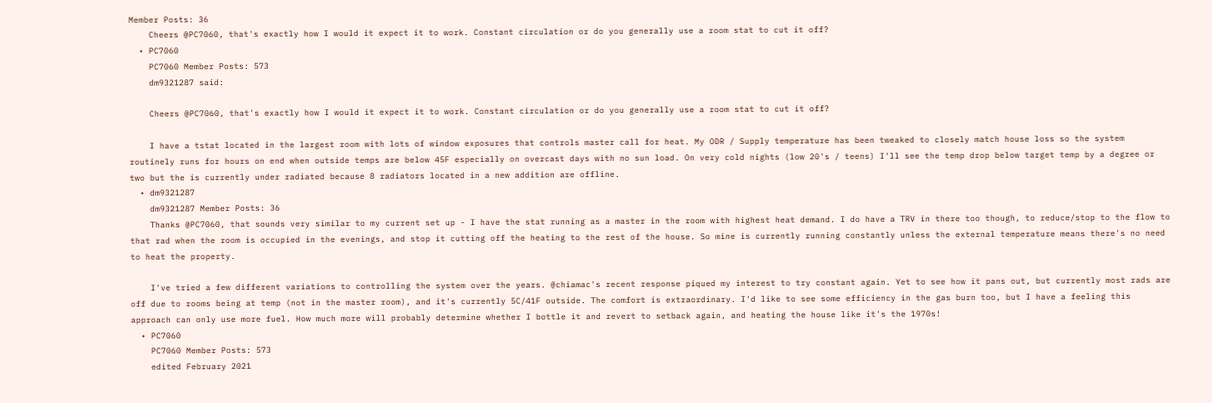Member Posts: 36
    Cheers @PC7060, that's exactly how I would it expect it to work. Constant circulation or do you generally use a room stat to cut it off?
  • PC7060
    PC7060 Member Posts: 573
    dm9321287 said:

    Cheers @PC7060, that's exactly how I would it expect it to work. Constant circulation or do you generally use a room stat to cut it off?

    I have a tstat located in the largest room with lots of window exposures that controls master call for heat. My ODR / Supply temperature has been tweaked to closely match house loss so the system routinely runs for hours on end when outside temps are below 45F especially on overcast days with no sun load. On very cold nights (low 20's / teens) I'll see the temp drop below target temp by a degree or two but the is currently under radiated because 8 radiators located in a new addition are offline.
  • dm9321287
    dm9321287 Member Posts: 36
    Thanks @PC7060, that sounds very similar to my current set up - I have the stat running as a master in the room with highest heat demand. I do have a TRV in there too though, to reduce/stop to the flow to that rad when the room is occupied in the evenings, and stop it cutting off the heating to the rest of the house. So mine is currently running constantly unless the external temperature means there's no need to heat the property.

    I've tried a few different variations to controlling the system over the years. @chiamac's recent response piqued my interest to try constant again. Yet to see how it pans out, but currently most rads are off due to rooms being at temp (not in the master room), and it's currently 5C/41F outside. The comfort is extraordinary. I'd like to see some efficiency in the gas burn too, but I have a feeling this approach can only use more fuel. How much more will probably determine whether I bottle it and revert to setback again, and heating the house like it's the 1970s!
  • PC7060
    PC7060 Member Posts: 573
    edited February 2021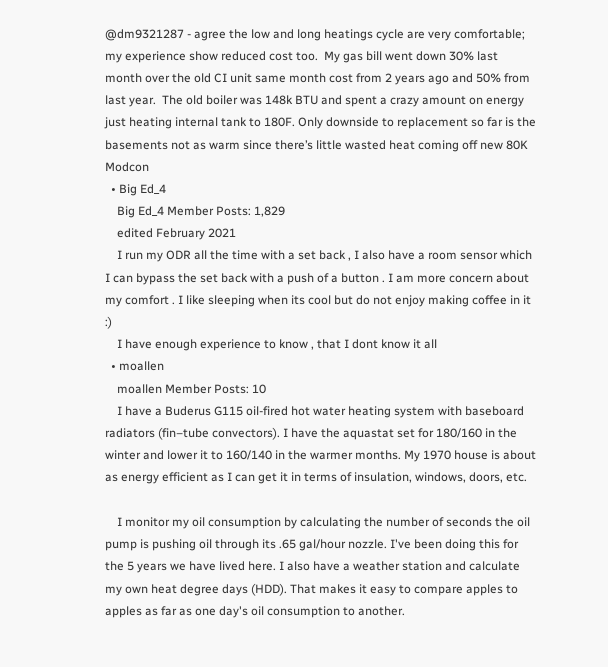@dm9321287 - agree the low and long heatings cycle are very comfortable; my experience show reduced cost too.  My gas bill went down 30% last month over the old CI unit same month cost from 2 years ago and 50% from last year.  The old boiler was 148k BTU and spent a crazy amount on energy just heating internal tank to 180F. Only downside to replacement so far is the basements not as warm since there’s little wasted heat coming off new 80K Modcon
  • Big Ed_4
    Big Ed_4 Member Posts: 1,829
    edited February 2021
    I run my ODR all the time with a set back , I also have a room sensor which I can bypass the set back with a push of a button . I am more concern about my comfort . I like sleeping when its cool but do not enjoy making coffee in it :)
    I have enough experience to know , that I dont know it all
  • moallen
    moallen Member Posts: 10
    I have a Buderus G115 oil-fired hot water heating system with baseboard radiators (fin–tube convectors). I have the aquastat set for 180/160 in the winter and lower it to 160/140 in the warmer months. My 1970 house is about as energy efficient as I can get it in terms of insulation, windows, doors, etc.

    I monitor my oil consumption by calculating the number of seconds the oil pump is pushing oil through its .65 gal/hour nozzle. I've been doing this for the 5 years we have lived here. I also have a weather station and calculate my own heat degree days (HDD). That makes it easy to compare apples to apples as far as one day's oil consumption to another.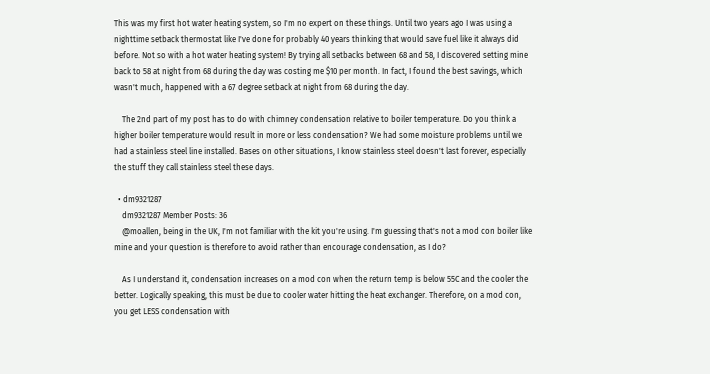This was my first hot water heating system, so I'm no expert on these things. Until two years ago I was using a nighttime setback thermostat like I've done for probably 40 years thinking that would save fuel like it always did before. Not so with a hot water heating system! By trying all setbacks between 68 and 58, I discovered setting mine back to 58 at night from 68 during the day was costing me $10 per month. In fact, I found the best savings, which wasn't much, happened with a 67 degree setback at night from 68 during the day.

    The 2nd part of my post has to do with chimney condensation relative to boiler temperature. Do you think a higher boiler temperature would result in more or less condensation? We had some moisture problems until we had a stainless steel line installed. Bases on other situations, I know stainless steel doesn't last forever, especially the stuff they call stainless steel these days.

  • dm9321287
    dm9321287 Member Posts: 36
    @moallen, being in the UK, I'm not familiar with the kit you're using. I'm guessing that's not a mod con boiler like mine and your question is therefore to avoid rather than encourage condensation, as I do?

    As I understand it, condensation increases on a mod con when the return temp is below 55C and the cooler the better. Logically speaking, this must be due to cooler water hitting the heat exchanger. Therefore, on a mod con, you get LESS condensation with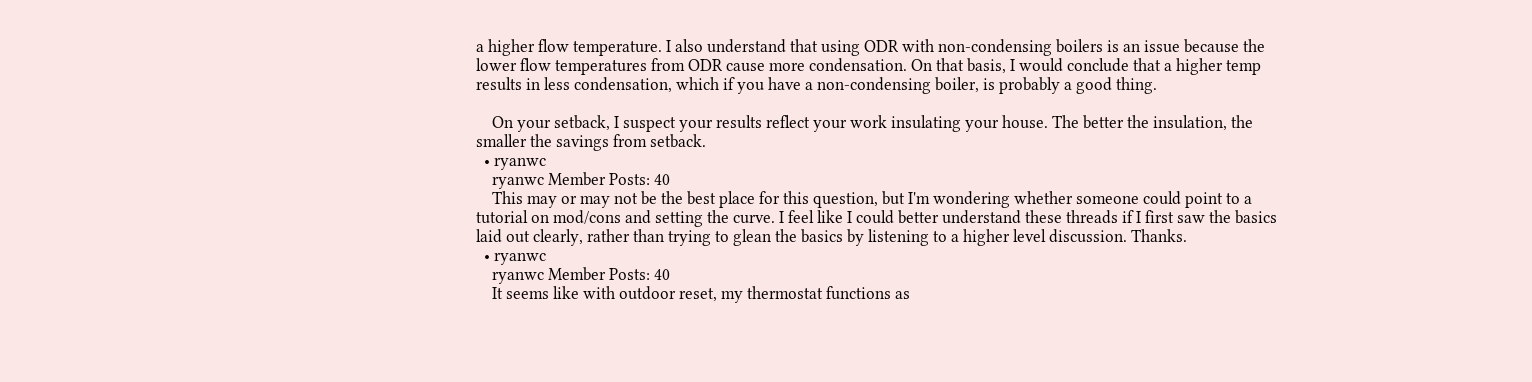a higher flow temperature. I also understand that using ODR with non-condensing boilers is an issue because the lower flow temperatures from ODR cause more condensation. On that basis, I would conclude that a higher temp results in less condensation, which if you have a non-condensing boiler, is probably a good thing.

    On your setback, I suspect your results reflect your work insulating your house. The better the insulation, the smaller the savings from setback.
  • ryanwc
    ryanwc Member Posts: 40
    This may or may not be the best place for this question, but I'm wondering whether someone could point to a tutorial on mod/cons and setting the curve. I feel like I could better understand these threads if I first saw the basics laid out clearly, rather than trying to glean the basics by listening to a higher level discussion. Thanks.
  • ryanwc
    ryanwc Member Posts: 40
    It seems like with outdoor reset, my thermostat functions as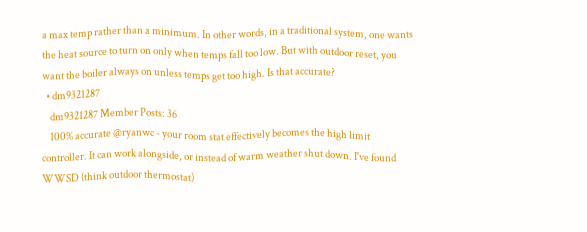a max temp rather than a minimum. In other words, in a traditional system, one wants the heat source to turn on only when temps fall too low. But with outdoor reset, you want the boiler always on unless temps get too high. Is that accurate?
  • dm9321287
    dm9321287 Member Posts: 36
    100% accurate @ryanwc - your room stat effectively becomes the high limit controller. It can work alongside, or instead of warm weather shut down. I've found WWSD (think outdoor thermostat)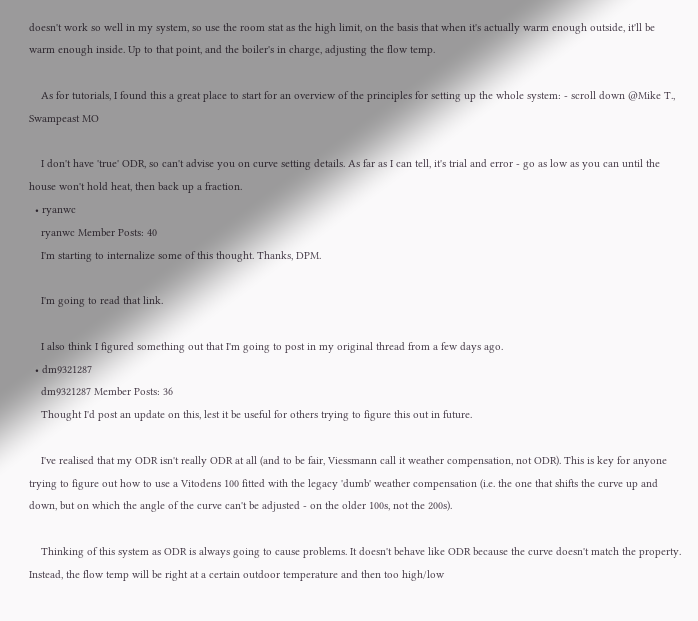doesn't work so well in my system, so use the room stat as the high limit, on the basis that when it's actually warm enough outside, it'll be warm enough inside. Up to that point, and the boiler's in charge, adjusting the flow temp.

    As for tutorials, I found this a great place to start for an overview of the principles for setting up the whole system: - scroll down @Mike T., Swampeast MO

    I don't have 'true' ODR, so can't advise you on curve setting details. As far as I can tell, it's trial and error - go as low as you can until the house won't hold heat, then back up a fraction.
  • ryanwc
    ryanwc Member Posts: 40
    I'm starting to internalize some of this thought. Thanks, DPM.

    I'm going to read that link.

    I also think I figured something out that I'm going to post in my original thread from a few days ago.
  • dm9321287
    dm9321287 Member Posts: 36
    Thought I'd post an update on this, lest it be useful for others trying to figure this out in future.

    I've realised that my ODR isn't really ODR at all (and to be fair, Viessmann call it weather compensation, not ODR). This is key for anyone trying to figure out how to use a Vitodens 100 fitted with the legacy 'dumb' weather compensation (i.e. the one that shifts the curve up and down, but on which the angle of the curve can't be adjusted - on the older 100s, not the 200s).

    Thinking of this system as ODR is always going to cause problems. It doesn't behave like ODR because the curve doesn't match the property. Instead, the flow temp will be right at a certain outdoor temperature and then too high/low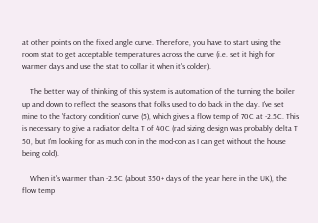at other points on the fixed angle curve. Therefore, you have to start using the room stat to get acceptable temperatures across the curve (i.e. set it high for warmer days and use the stat to collar it when it's colder).

    The better way of thinking of this system is automation of the turning the boiler up and down to reflect the seasons that folks used to do back in the day. I've set mine to the 'factory condition' curve (5), which gives a flow temp of 70C at -2.5C. This is necessary to give a radiator delta T of 40C (rad sizing design was probably delta T 50, but I'm looking for as much con in the mod-con as I can get without the house being cold).

    When it's warmer than -2.5C (about 350+ days of the year here in the UK), the flow temp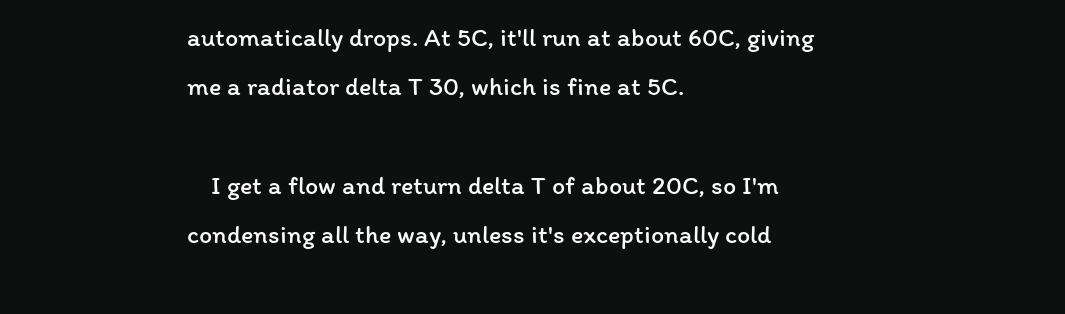automatically drops. At 5C, it'll run at about 60C, giving me a radiator delta T 30, which is fine at 5C.

    I get a flow and return delta T of about 20C, so I'm condensing all the way, unless it's exceptionally cold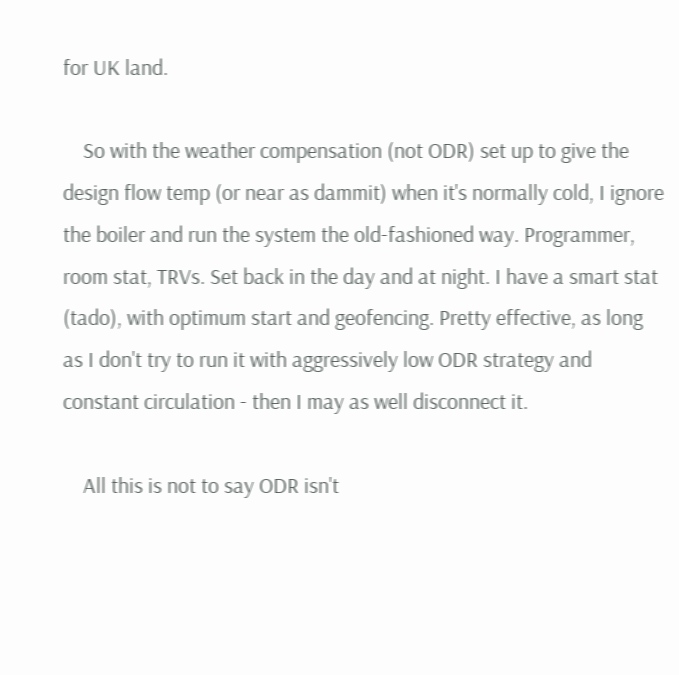for UK land.

    So with the weather compensation (not ODR) set up to give the design flow temp (or near as dammit) when it's normally cold, I ignore the boiler and run the system the old-fashioned way. Programmer, room stat, TRVs. Set back in the day and at night. I have a smart stat (tado), with optimum start and geofencing. Pretty effective, as long as I don't try to run it with aggressively low ODR strategy and constant circulation - then I may as well disconnect it.

    All this is not to say ODR isn't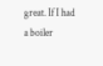great. If I had a boiler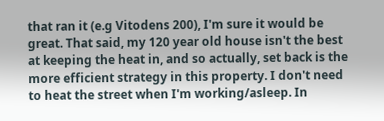that ran it (e.g Vitodens 200), I'm sure it would be great. That said, my 120 year old house isn't the best at keeping the heat in, and so actually, set back is the more efficient strategy in this property. I don't need to heat the street when I'm working/asleep. In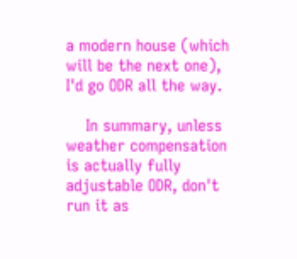a modern house (which will be the next one), I'd go ODR all the way.

    In summary, unless weather compensation is actually fully adjustable ODR, don't run it as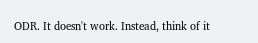ODR. It doesn't work. Instead, think of it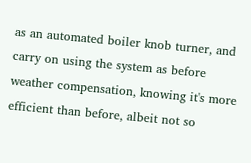as an automated boiler knob turner, and carry on using the system as before weather compensation, knowing it's more efficient than before, albeit not so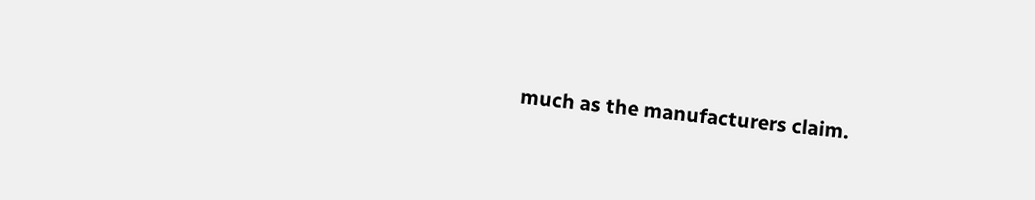much as the manufacturers claim.